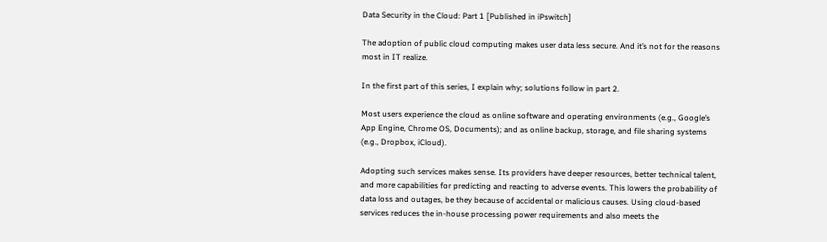Data Security in the Cloud: Part 1 [Published in iPswitch]

The adoption of public cloud computing makes user data less secure. And it’s not for the reasons most in IT realize.

In the first part of this series, I explain why; solutions follow in part 2.

Most users experience the cloud as online software and operating environments (e.g., Google’s App Engine, Chrome OS, Documents); and as online backup, storage, and file sharing systems (e.g., Dropbox, iCloud).

Adopting such services makes sense. Its providers have deeper resources, better technical talent, and more capabilities for predicting and reacting to adverse events. This lowers the probability of data loss and outages, be they because of accidental or malicious causes. Using cloud-based services reduces the in-house processing power requirements and also meets the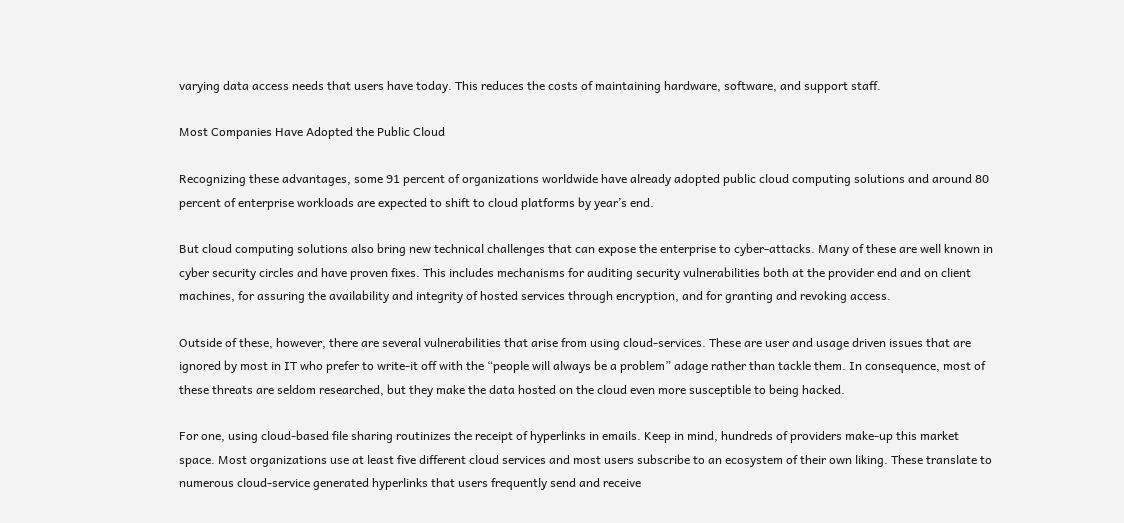varying data access needs that users have today. This reduces the costs of maintaining hardware, software, and support staff.

Most Companies Have Adopted the Public Cloud

Recognizing these advantages, some 91 percent of organizations worldwide have already adopted public cloud computing solutions and around 80 percent of enterprise workloads are expected to shift to cloud platforms by year’s end.

But cloud computing solutions also bring new technical challenges that can expose the enterprise to cyber-attacks. Many of these are well known in cyber security circles and have proven fixes. This includes mechanisms for auditing security vulnerabilities both at the provider end and on client machines, for assuring the availability and integrity of hosted services through encryption, and for granting and revoking access.

Outside of these, however, there are several vulnerabilities that arise from using cloud-services. These are user and usage driven issues that are ignored by most in IT who prefer to write-it off with the “people will always be a problem” adage rather than tackle them. In consequence, most of these threats are seldom researched, but they make the data hosted on the cloud even more susceptible to being hacked.

For one, using cloud-based file sharing routinizes the receipt of hyperlinks in emails. Keep in mind, hundreds of providers make-up this market space. Most organizations use at least five different cloud services and most users subscribe to an ecosystem of their own liking. These translate to numerous cloud-service generated hyperlinks that users frequently send and receive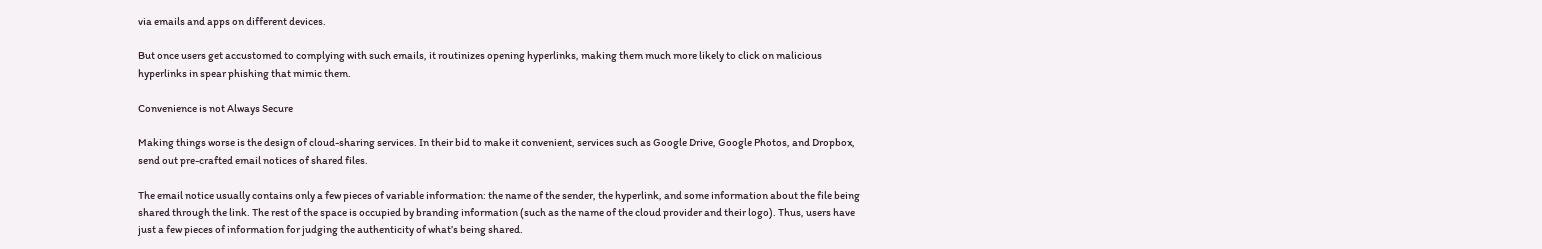via emails and apps on different devices.

But once users get accustomed to complying with such emails, it routinizes opening hyperlinks, making them much more likely to click on malicious hyperlinks in spear phishing that mimic them.

Convenience is not Always Secure

Making things worse is the design of cloud-sharing services. In their bid to make it convenient, services such as Google Drive, Google Photos, and Dropbox, send out pre-crafted email notices of shared files.

The email notice usually contains only a few pieces of variable information: the name of the sender, the hyperlink, and some information about the file being shared through the link. The rest of the space is occupied by branding information (such as the name of the cloud provider and their logo). Thus, users have just a few pieces of information for judging the authenticity of what’s being shared.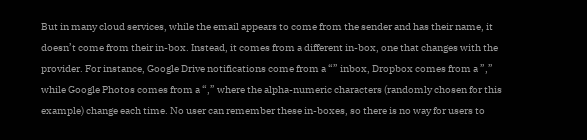But in many cloud services, while the email appears to come from the sender and has their name, it doesn’t come from their in-box. Instead, it comes from a different in-box, one that changes with the provider. For instance, Google Drive notifications come from a “” inbox, Dropbox comes from a ”,” while Google Photos comes from a “,” where the alpha-numeric characters (randomly chosen for this example) change each time. No user can remember these in-boxes, so there is no way for users to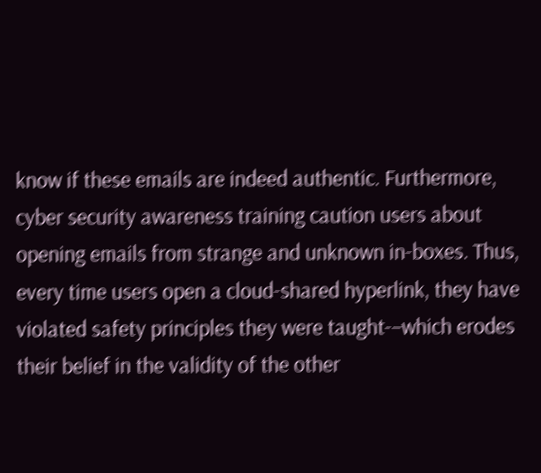know if these emails are indeed authentic. Furthermore, cyber security awareness training caution users about opening emails from strange and unknown in-boxes. Thus, every time users open a cloud-shared hyperlink, they have violated safety principles they were taught-–which erodes their belief in the validity of the other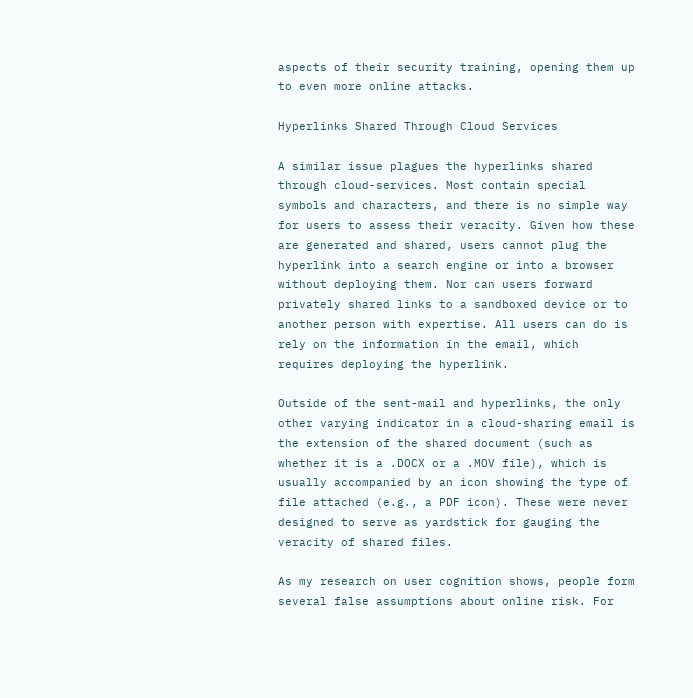aspects of their security training, opening them up to even more online attacks.

Hyperlinks Shared Through Cloud Services

A similar issue plagues the hyperlinks shared through cloud-services. Most contain special symbols and characters, and there is no simple way for users to assess their veracity. Given how these are generated and shared, users cannot plug the hyperlink into a search engine or into a browser without deploying them. Nor can users forward privately shared links to a sandboxed device or to another person with expertise. All users can do is rely on the information in the email, which requires deploying the hyperlink.

Outside of the sent-mail and hyperlinks, the only other varying indicator in a cloud-sharing email is the extension of the shared document (such as whether it is a .DOCX or a .MOV file), which is usually accompanied by an icon showing the type of file attached (e.g., a PDF icon). These were never designed to serve as yardstick for gauging the veracity of shared files.

As my research on user cognition shows, people form several false assumptions about online risk. For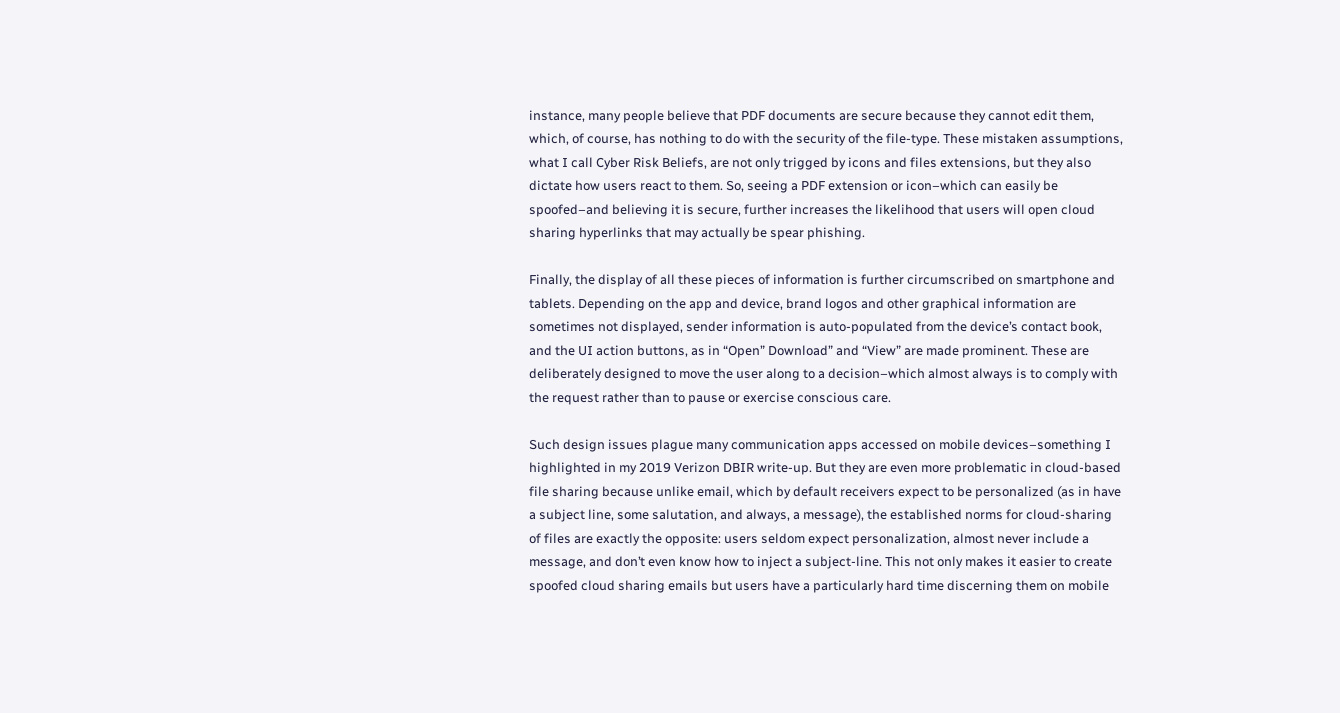instance, many people believe that PDF documents are secure because they cannot edit them, which, of course, has nothing to do with the security of the file-type. These mistaken assumptions, what I call Cyber Risk Beliefs, are not only trigged by icons and files extensions, but they also dictate how users react to them. So, seeing a PDF extension or icon–which can easily be spoofed–and believing it is secure, further increases the likelihood that users will open cloud sharing hyperlinks that may actually be spear phishing.

Finally, the display of all these pieces of information is further circumscribed on smartphone and tablets. Depending on the app and device, brand logos and other graphical information are sometimes not displayed, sender information is auto-populated from the device’s contact book, and the UI action buttons, as in “Open” Download” and “View” are made prominent. These are deliberately designed to move the user along to a decision–which almost always is to comply with the request rather than to pause or exercise conscious care.

Such design issues plague many communication apps accessed on mobile devices–something I highlighted in my 2019 Verizon DBIR write-up. But they are even more problematic in cloud-based file sharing because unlike email, which by default receivers expect to be personalized (as in have a subject line, some salutation, and always, a message), the established norms for cloud-sharing of files are exactly the opposite: users seldom expect personalization, almost never include a message, and don’t even know how to inject a subject-line. This not only makes it easier to create spoofed cloud sharing emails but users have a particularly hard time discerning them on mobile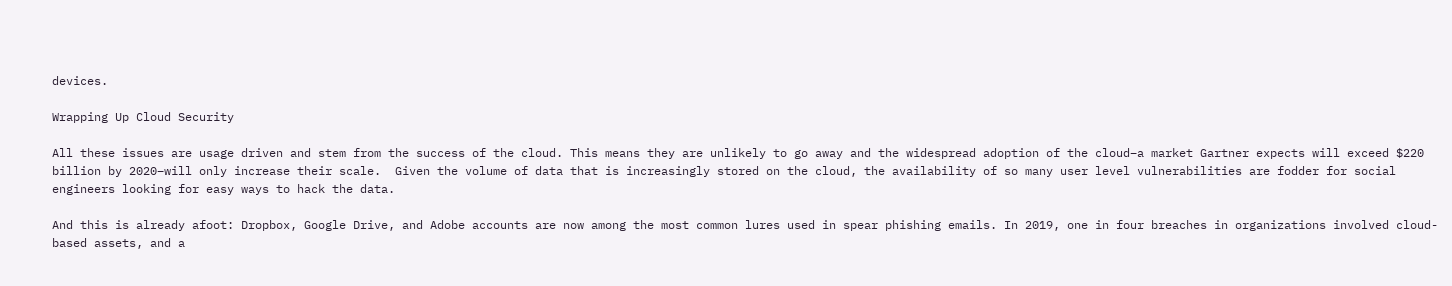devices.

Wrapping Up Cloud Security

All these issues are usage driven and stem from the success of the cloud. This means they are unlikely to go away and the widespread adoption of the cloud–a market Gartner expects will exceed $220 billion by 2020–will only increase their scale.  Given the volume of data that is increasingly stored on the cloud, the availability of so many user level vulnerabilities are fodder for social engineers looking for easy ways to hack the data.

And this is already afoot: Dropbox, Google Drive, and Adobe accounts are now among the most common lures used in spear phishing emails. In 2019, one in four breaches in organizations involved cloud-based assets, and a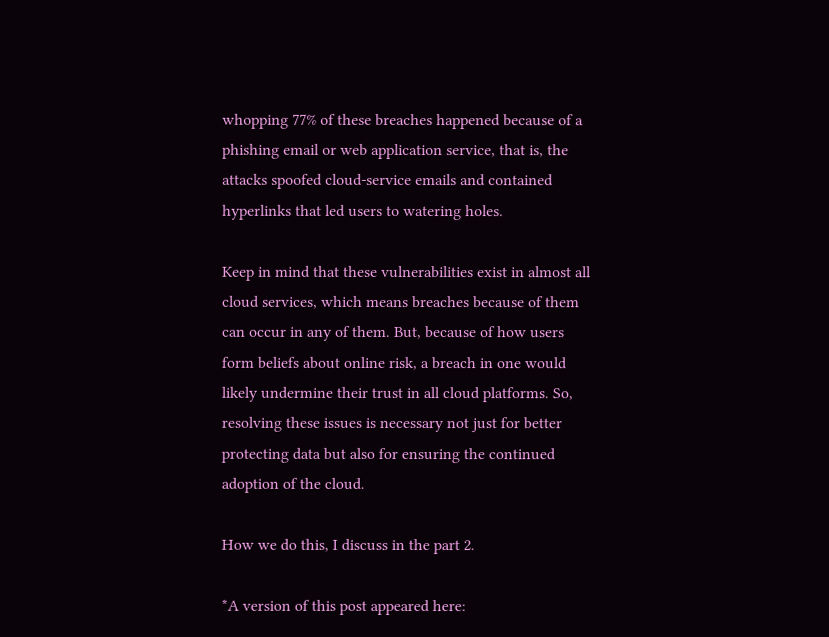whopping 77% of these breaches happened because of a phishing email or web application service, that is, the attacks spoofed cloud-service emails and contained hyperlinks that led users to watering holes.

Keep in mind that these vulnerabilities exist in almost all cloud services, which means breaches because of them can occur in any of them. But, because of how users form beliefs about online risk, a breach in one would likely undermine their trust in all cloud platforms. So, resolving these issues is necessary not just for better protecting data but also for ensuring the continued adoption of the cloud.

How we do this, I discuss in the part 2.

*A version of this post appeared here: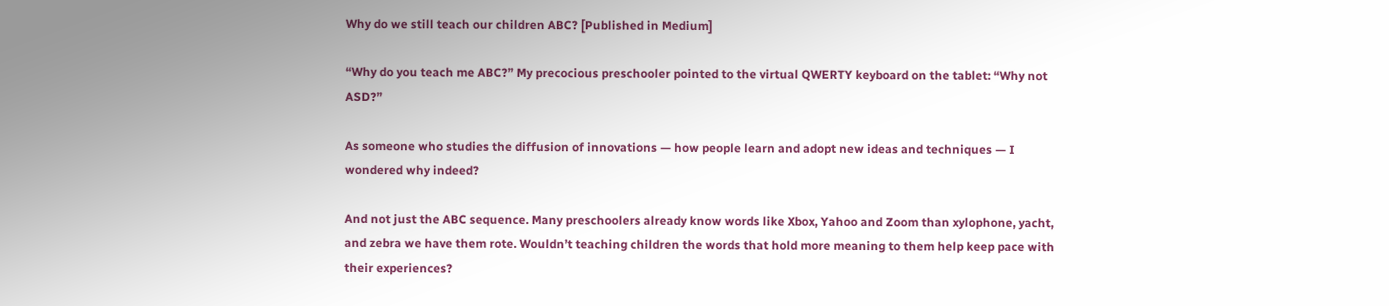Why do we still teach our children ABC? [Published in Medium]

“Why do you teach me ABC?” My precocious preschooler pointed to the virtual QWERTY keyboard on the tablet: “Why not ASD?”

As someone who studies the diffusion of innovations — how people learn and adopt new ideas and techniques — I wondered why indeed?

And not just the ABC sequence. Many preschoolers already know words like Xbox, Yahoo and Zoom than xylophone, yacht, and zebra we have them rote. Wouldn’t teaching children the words that hold more meaning to them help keep pace with their experiences?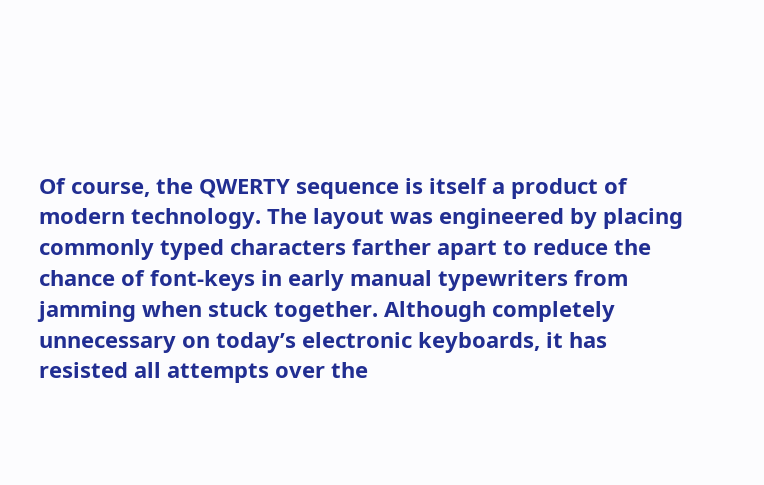Of course, the QWERTY sequence is itself a product of modern technology. The layout was engineered by placing commonly typed characters farther apart to reduce the chance of font-keys in early manual typewriters from jamming when stuck together. Although completely unnecessary on today’s electronic keyboards, it has resisted all attempts over the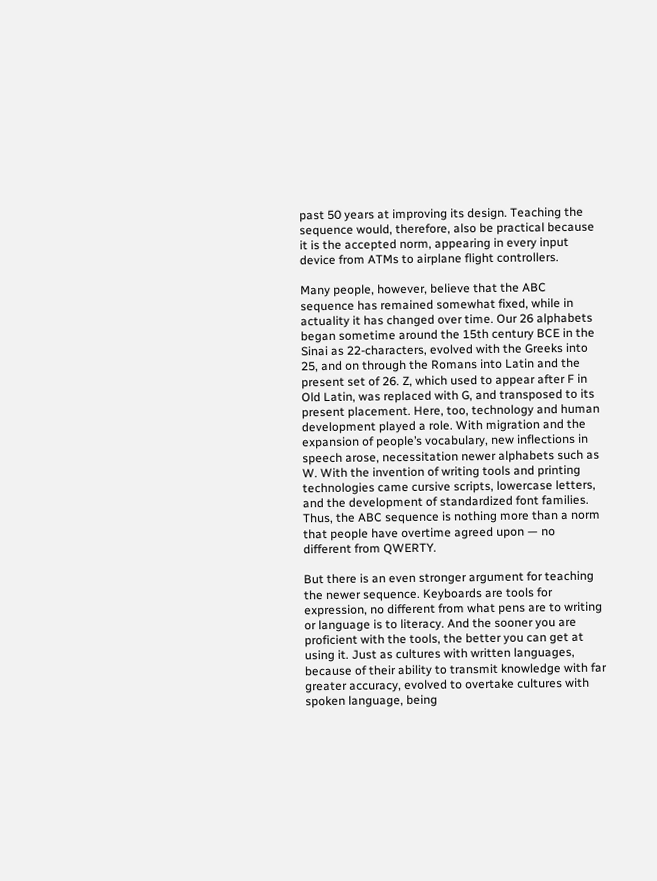past 50 years at improving its design. Teaching the sequence would, therefore, also be practical because it is the accepted norm, appearing in every input device from ATMs to airplane flight controllers.

Many people, however, believe that the ABC sequence has remained somewhat fixed, while in actuality it has changed over time. Our 26 alphabets began sometime around the 15th century BCE in the Sinai as 22-characters, evolved with the Greeks into 25, and on through the Romans into Latin and the present set of 26. Z, which used to appear after F in Old Latin, was replaced with G, and transposed to its present placement. Here, too, technology and human development played a role. With migration and the expansion of people’s vocabulary, new inflections in speech arose, necessitation newer alphabets such as W. With the invention of writing tools and printing technologies came cursive scripts, lowercase letters, and the development of standardized font families. Thus, the ABC sequence is nothing more than a norm that people have overtime agreed upon — no different from QWERTY.

But there is an even stronger argument for teaching the newer sequence. Keyboards are tools for expression, no different from what pens are to writing or language is to literacy. And the sooner you are proficient with the tools, the better you can get at using it. Just as cultures with written languages, because of their ability to transmit knowledge with far greater accuracy, evolved to overtake cultures with spoken language, being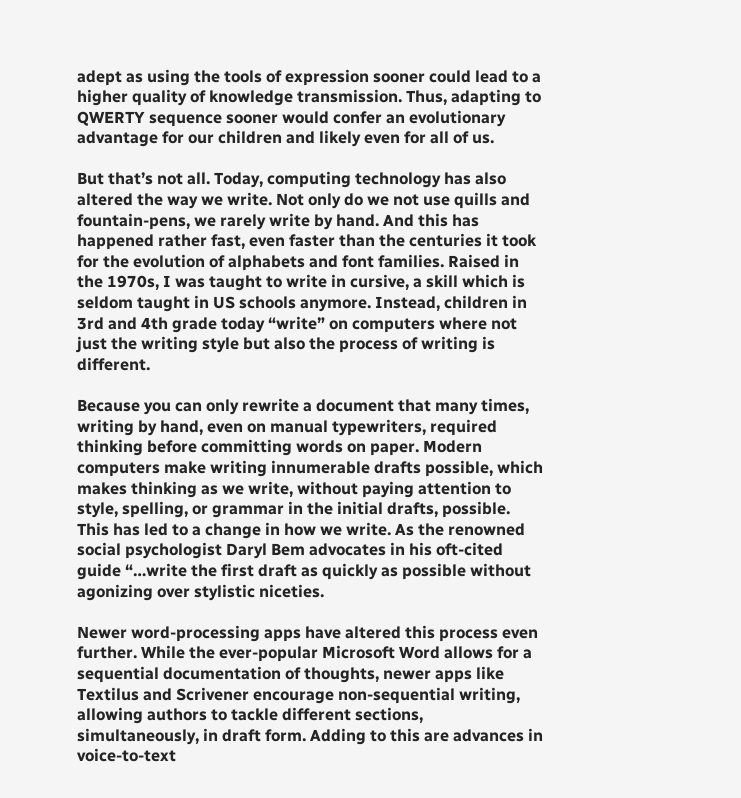adept as using the tools of expression sooner could lead to a higher quality of knowledge transmission. Thus, adapting to QWERTY sequence sooner would confer an evolutionary advantage for our children and likely even for all of us.

But that’s not all. Today, computing technology has also altered the way we write. Not only do we not use quills and fountain-pens, we rarely write by hand. And this has happened rather fast, even faster than the centuries it took for the evolution of alphabets and font families. Raised in the 1970s, I was taught to write in cursive, a skill which is seldom taught in US schools anymore. Instead, children in 3rd and 4th grade today “write” on computers where not just the writing style but also the process of writing is different.

Because you can only rewrite a document that many times, writing by hand, even on manual typewriters, required thinking before committing words on paper. Modern computers make writing innumerable drafts possible, which makes thinking as we write, without paying attention to style, spelling, or grammar in the initial drafts, possible. This has led to a change in how we write. As the renowned social psychologist Daryl Bem advocates in his oft-cited guide “…write the first draft as quickly as possible without agonizing over stylistic niceties.

Newer word-processing apps have altered this process even further. While the ever-popular Microsoft Word allows for a sequential documentation of thoughts, newer apps like Textilus and Scrivener encourage non-sequential writing, allowing authors to tackle different sections, simultaneously, in draft form. Adding to this are advances in voice-to-text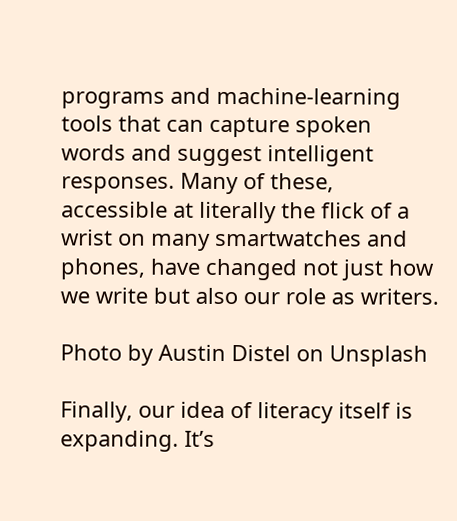programs and machine-learning tools that can capture spoken words and suggest intelligent responses. Many of these, accessible at literally the flick of a wrist on many smartwatches and phones, have changed not just how we write but also our role as writers.

Photo by Austin Distel on Unsplash

Finally, our idea of literacy itself is expanding. It’s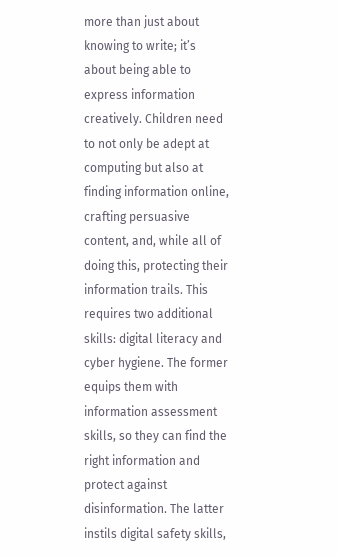more than just about knowing to write; it’s about being able to express information creatively. Children need to not only be adept at computing but also at finding information online, crafting persuasive content, and, while all of doing this, protecting their information trails. This requires two additional skills: digital literacy and cyber hygiene. The former equips them with information assessment skills, so they can find the right information and protect against disinformation. The latter instils digital safety skills,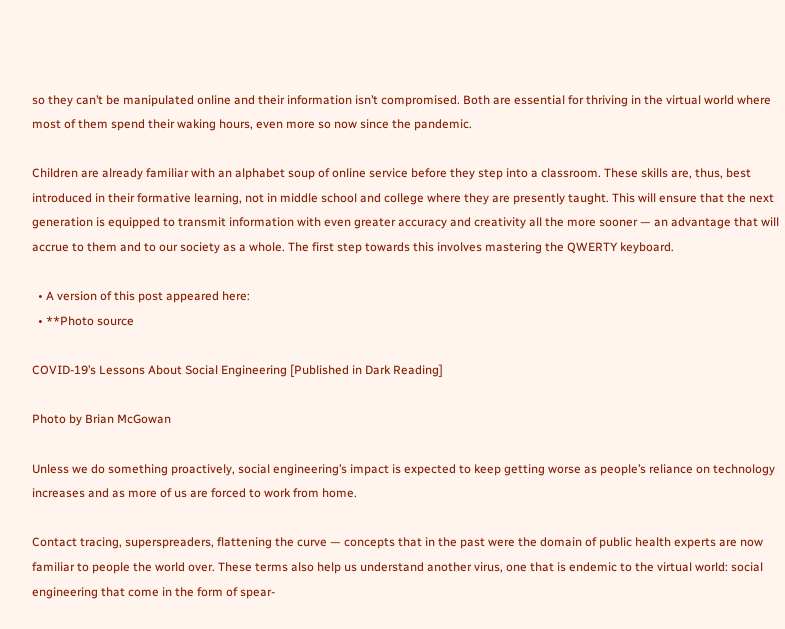so they can’t be manipulated online and their information isn’t compromised. Both are essential for thriving in the virtual world where most of them spend their waking hours, even more so now since the pandemic.

Children are already familiar with an alphabet soup of online service before they step into a classroom. These skills are, thus, best introduced in their formative learning, not in middle school and college where they are presently taught. This will ensure that the next generation is equipped to transmit information with even greater accuracy and creativity all the more sooner — an advantage that will accrue to them and to our society as a whole. The first step towards this involves mastering the QWERTY keyboard.

  • A version of this post appeared here:
  • **Photo source

COVID-19’s Lessons About Social Engineering [Published in Dark Reading]

Photo by Brian McGowan

Unless we do something proactively, social engineering’s impact is expected to keep getting worse as people’s reliance on technology increases and as more of us are forced to work from home.

Contact tracing, superspreaders, flattening the curve — concepts that in the past were the domain of public health experts are now familiar to people the world over. These terms also help us understand another virus, one that is endemic to the virtual world: social engineering that come in the form of spear-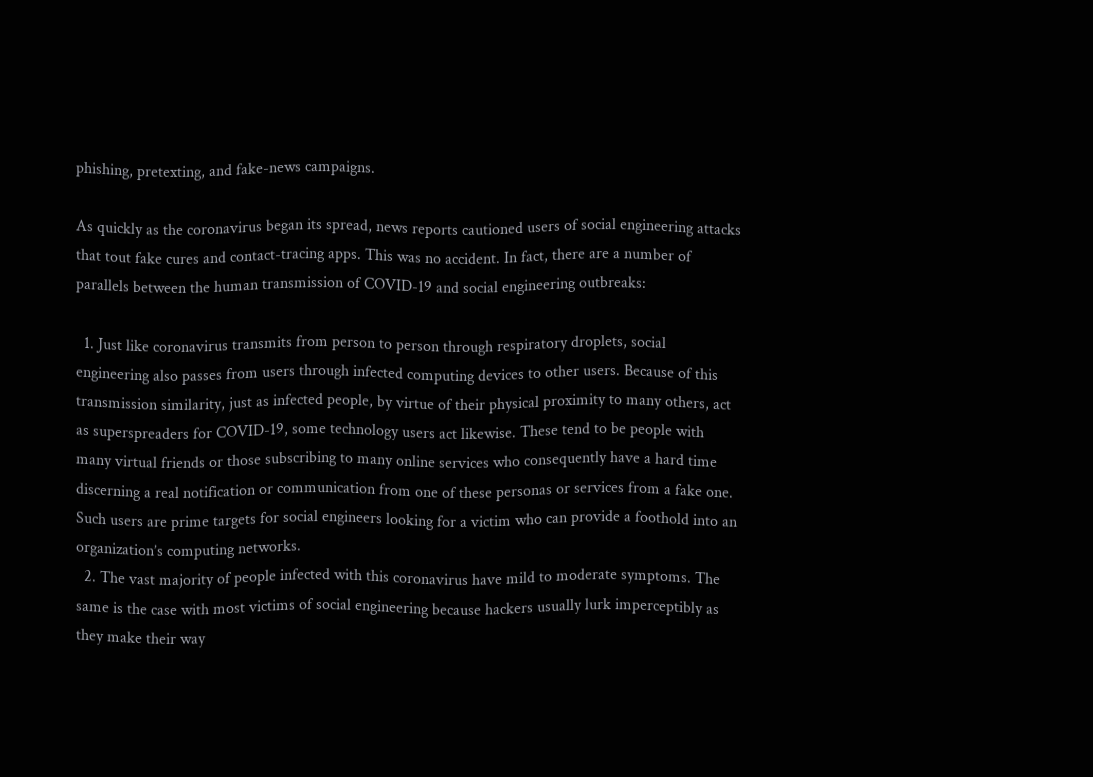phishing, pretexting, and fake-news campaigns.

As quickly as the coronavirus began its spread, news reports cautioned users of social engineering attacks that tout fake cures and contact-tracing apps. This was no accident. In fact, there are a number of parallels between the human transmission of COVID-19 and social engineering outbreaks:

  1. Just like coronavirus transmits from person to person through respiratory droplets, social engineering also passes from users through infected computing devices to other users. Because of this transmission similarity, just as infected people, by virtue of their physical proximity to many others, act as superspreaders for COVID-19, some technology users act likewise. These tend to be people with many virtual friends or those subscribing to many online services who consequently have a hard time discerning a real notification or communication from one of these personas or services from a fake one. Such users are prime targets for social engineers looking for a victim who can provide a foothold into an organization’s computing networks.
  2. The vast majority of people infected with this coronavirus have mild to moderate symptoms. The same is the case with most victims of social engineering because hackers usually lurk imperceptibly as they make their way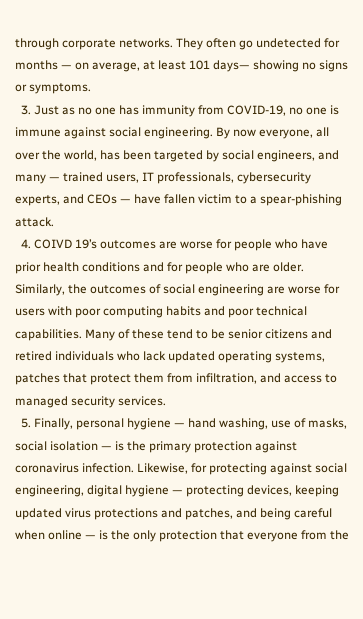through corporate networks. They often go undetected for months — on average, at least 101 days— showing no signs or symptoms.
  3. Just as no one has immunity from COVID-19, no one is immune against social engineering. By now everyone, all over the world, has been targeted by social engineers, and many — trained users, IT professionals, cybersecurity experts, and CEOs — have fallen victim to a spear-phishing attack.
  4. COIVD 19’s outcomes are worse for people who have prior health conditions and for people who are older. Similarly, the outcomes of social engineering are worse for users with poor computing habits and poor technical capabilities. Many of these tend to be senior citizens and retired individuals who lack updated operating systems, patches that protect them from infiltration, and access to managed security services.
  5. Finally, personal hygiene — hand washing, use of masks, social isolation — is the primary protection against coronavirus infection. Likewise, for protecting against social engineering, digital hygiene — protecting devices, keeping updated virus protections and patches, and being careful when online — is the only protection that everyone from the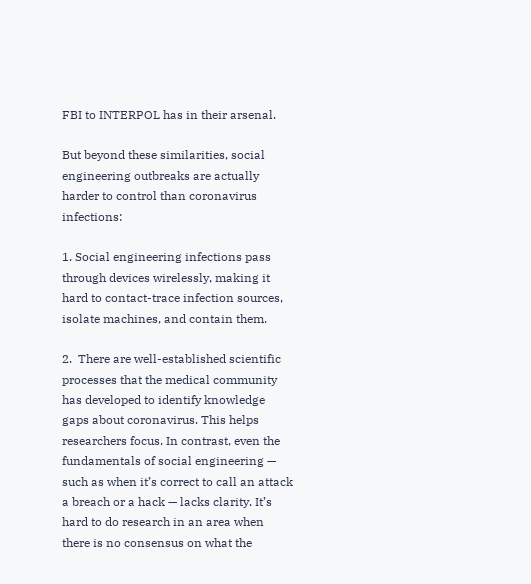FBI to INTERPOL has in their arsenal.

But beyond these similarities, social engineering outbreaks are actually harder to control than coronavirus infections:

1. Social engineering infections pass through devices wirelessly, making it hard to contact-trace infection sources, isolate machines, and contain them.

2.  There are well-established scientific processes that the medical community has developed to identify knowledge gaps about coronavirus. This helps researchers focus. In contrast, even the fundamentals of social engineering — such as when it’s correct to call an attack a breach or a hack — lacks clarity. It’s hard to do research in an area when there is no consensus on what the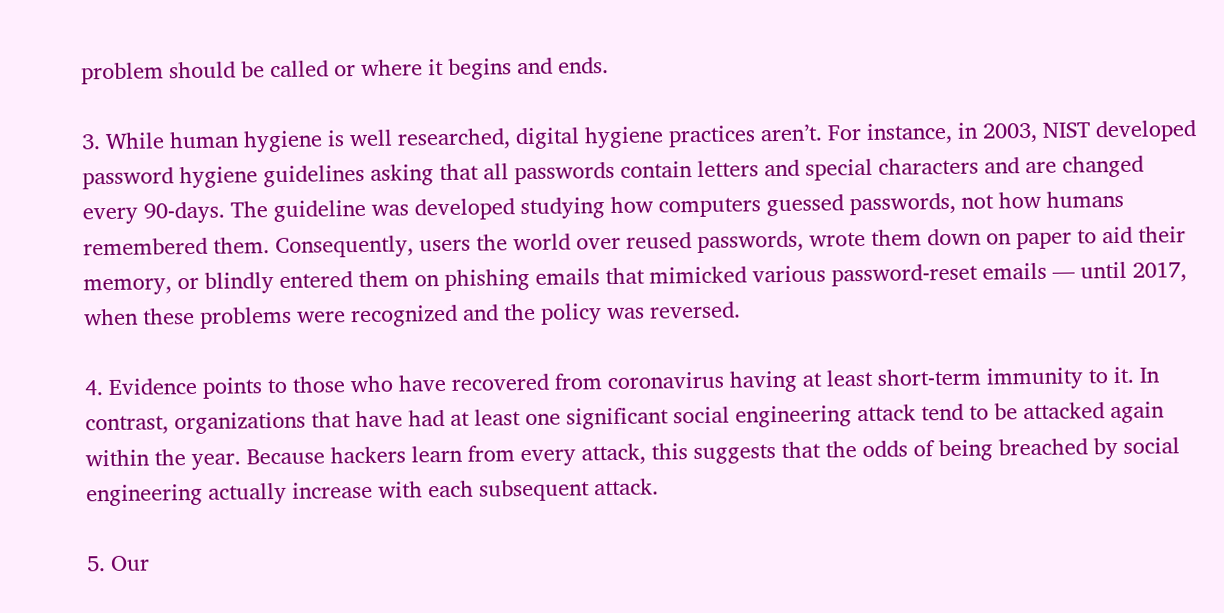problem should be called or where it begins and ends.

3. While human hygiene is well researched, digital hygiene practices aren’t. For instance, in 2003, NIST developed password hygiene guidelines asking that all passwords contain letters and special characters and are changed every 90-days. The guideline was developed studying how computers guessed passwords, not how humans remembered them. Consequently, users the world over reused passwords, wrote them down on paper to aid their memory, or blindly entered them on phishing emails that mimicked various password-reset emails — until 2017, when these problems were recognized and the policy was reversed.

4. Evidence points to those who have recovered from coronavirus having at least short-term immunity to it. In contrast, organizations that have had at least one significant social engineering attack tend to be attacked again within the year. Because hackers learn from every attack, this suggests that the odds of being breached by social engineering actually increase with each subsequent attack.

5. Our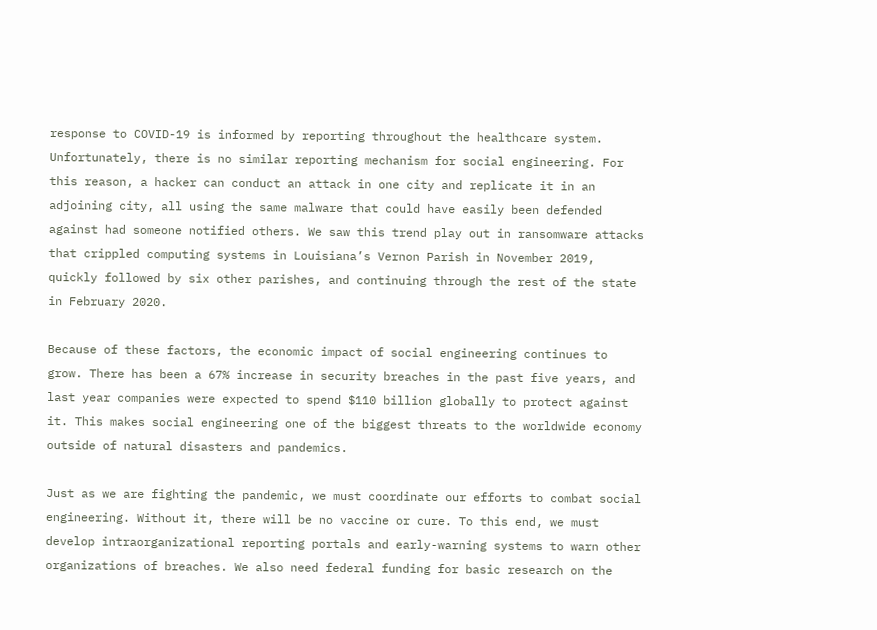response to COVID-19 is informed by reporting throughout the healthcare system. Unfortunately, there is no similar reporting mechanism for social engineering. For this reason, a hacker can conduct an attack in one city and replicate it in an adjoining city, all using the same malware that could have easily been defended against had someone notified others. We saw this trend play out in ransomware attacks that crippled computing systems in Louisiana’s Vernon Parish in November 2019, quickly followed by six other parishes, and continuing through the rest of the state in February 2020.

Because of these factors, the economic impact of social engineering continues to grow. There has been a 67% increase in security breaches in the past five years, and last year companies were expected to spend $110 billion globally to protect against it. This makes social engineering one of the biggest threats to the worldwide economy outside of natural disasters and pandemics.

Just as we are fighting the pandemic, we must coordinate our efforts to combat social engineering. Without it, there will be no vaccine or cure. To this end, we must develop intraorganizational reporting portals and early-warning systems to warn other organizations of breaches. We also need federal funding for basic research on the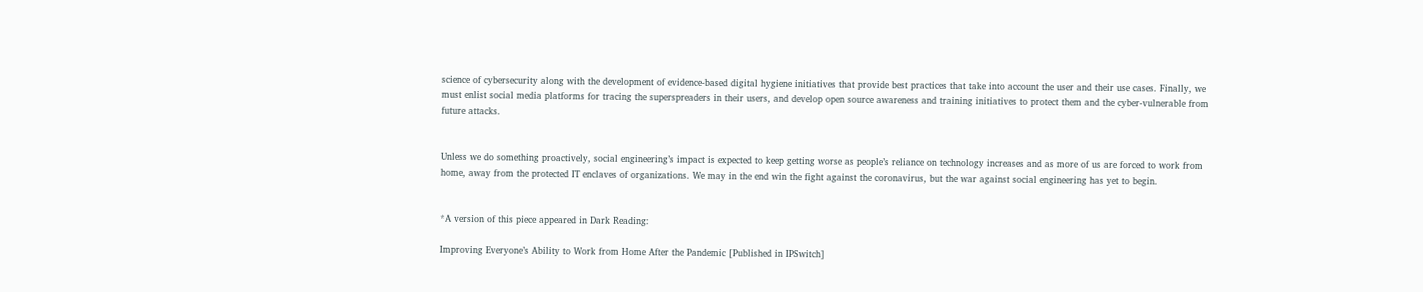science of cybersecurity along with the development of evidence-based digital hygiene initiatives that provide best practices that take into account the user and their use cases. Finally, we must enlist social media platforms for tracing the superspreaders in their users, and develop open source awareness and training initiatives to protect them and the cyber-vulnerable from future attacks.


Unless we do something proactively, social engineering’s impact is expected to keep getting worse as people’s reliance on technology increases and as more of us are forced to work from home, away from the protected IT enclaves of organizations. We may in the end win the fight against the coronavirus, but the war against social engineering has yet to begin.


*A version of this piece appeared in Dark Reading:

Improving Everyone’s Ability to Work from Home After the Pandemic [Published in IPSwitch]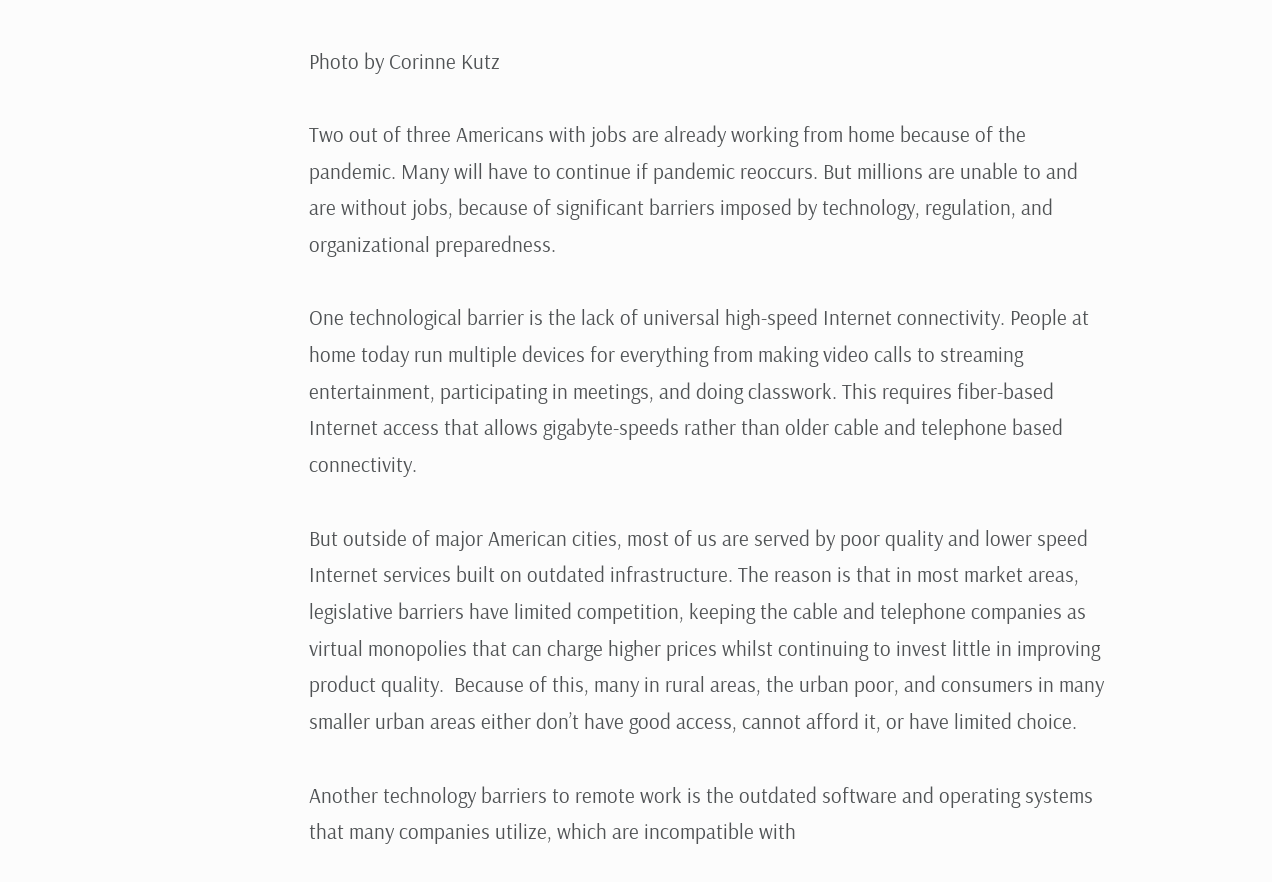Photo by Corinne Kutz

Two out of three Americans with jobs are already working from home because of the pandemic. Many will have to continue if pandemic reoccurs. But millions are unable to and are without jobs, because of significant barriers imposed by technology, regulation, and organizational preparedness.

One technological barrier is the lack of universal high-speed Internet connectivity. People at home today run multiple devices for everything from making video calls to streaming entertainment, participating in meetings, and doing classwork. This requires fiber-based Internet access that allows gigabyte-speeds rather than older cable and telephone based connectivity.

But outside of major American cities, most of us are served by poor quality and lower speed Internet services built on outdated infrastructure. The reason is that in most market areas, legislative barriers have limited competition, keeping the cable and telephone companies as virtual monopolies that can charge higher prices whilst continuing to invest little in improving product quality.  Because of this, many in rural areas, the urban poor, and consumers in many smaller urban areas either don’t have good access, cannot afford it, or have limited choice.

Another technology barriers to remote work is the outdated software and operating systems that many companies utilize, which are incompatible with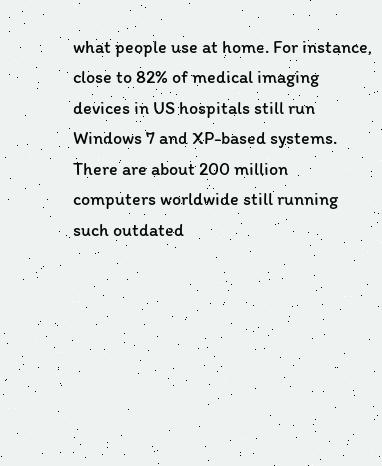what people use at home. For instance, close to 82% of medical imaging devices in US hospitals still run Windows 7 and XP-based systems. There are about 200 million computers worldwide still running such outdated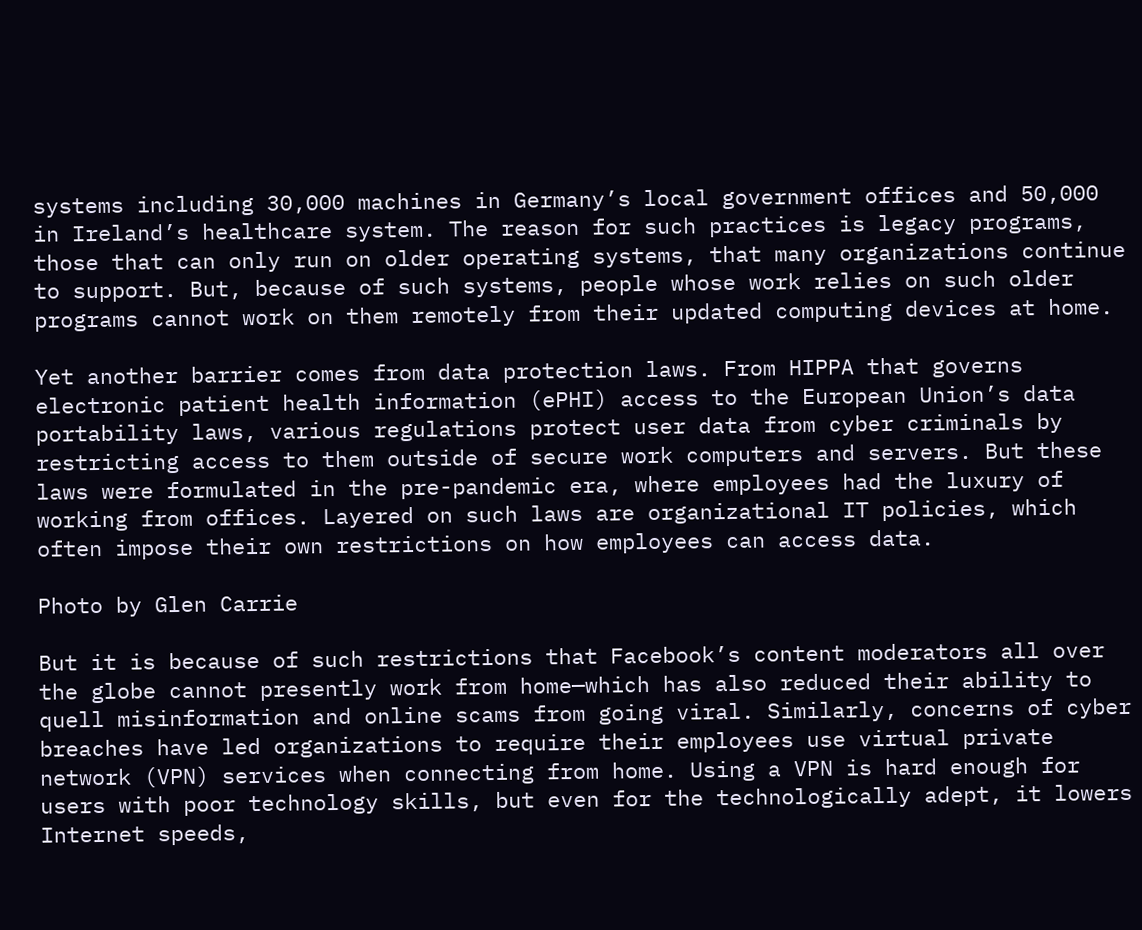systems including 30,000 machines in Germany’s local government offices and 50,000 in Ireland’s healthcare system. The reason for such practices is legacy programs, those that can only run on older operating systems, that many organizations continue to support. But, because of such systems, people whose work relies on such older programs cannot work on them remotely from their updated computing devices at home.

Yet another barrier comes from data protection laws. From HIPPA that governs electronic patient health information (ePHI) access to the European Union’s data portability laws, various regulations protect user data from cyber criminals by restricting access to them outside of secure work computers and servers. But these laws were formulated in the pre-pandemic era, where employees had the luxury of working from offices. Layered on such laws are organizational IT policies, which often impose their own restrictions on how employees can access data.

Photo by Glen Carrie

But it is because of such restrictions that Facebook’s content moderators all over the globe cannot presently work from home—which has also reduced their ability to quell misinformation and online scams from going viral. Similarly, concerns of cyber breaches have led organizations to require their employees use virtual private network (VPN) services when connecting from home. Using a VPN is hard enough for users with poor technology skills, but even for the technologically adept, it lowers Internet speeds,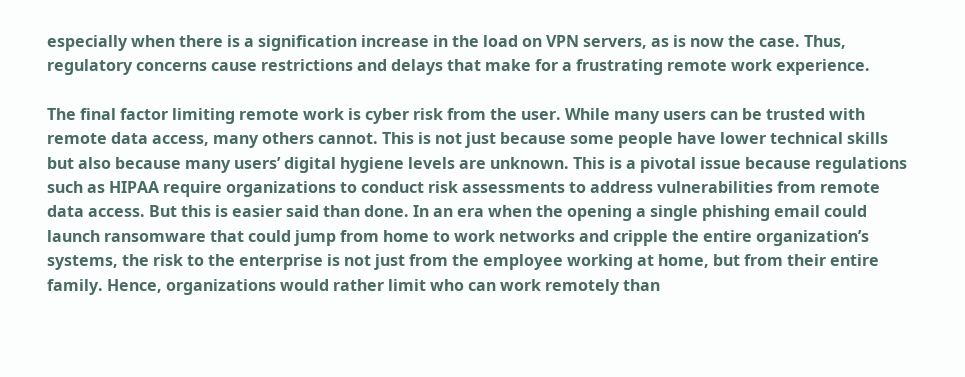especially when there is a signification increase in the load on VPN servers, as is now the case. Thus, regulatory concerns cause restrictions and delays that make for a frustrating remote work experience.

The final factor limiting remote work is cyber risk from the user. While many users can be trusted with remote data access, many others cannot. This is not just because some people have lower technical skills but also because many users’ digital hygiene levels are unknown. This is a pivotal issue because regulations such as HIPAA require organizations to conduct risk assessments to address vulnerabilities from remote data access. But this is easier said than done. In an era when the opening a single phishing email could launch ransomware that could jump from home to work networks and cripple the entire organization’s systems, the risk to the enterprise is not just from the employee working at home, but from their entire family. Hence, organizations would rather limit who can work remotely than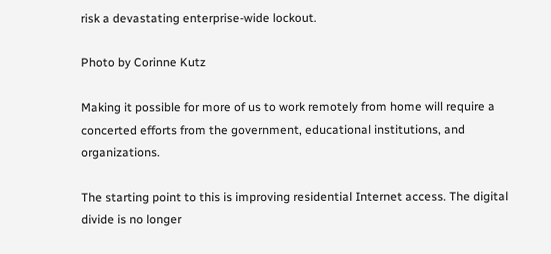risk a devastating enterprise-wide lockout.

Photo by Corinne Kutz

Making it possible for more of us to work remotely from home will require a concerted efforts from the government, educational institutions, and organizations.

The starting point to this is improving residential Internet access. The digital divide is no longer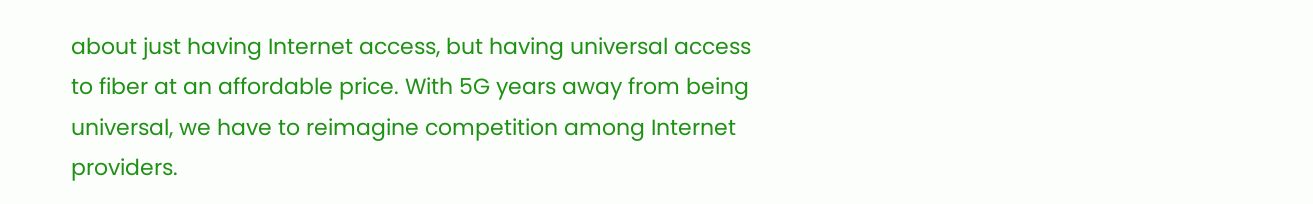about just having Internet access, but having universal access to fiber at an affordable price. With 5G years away from being universal, we have to reimagine competition among Internet providers.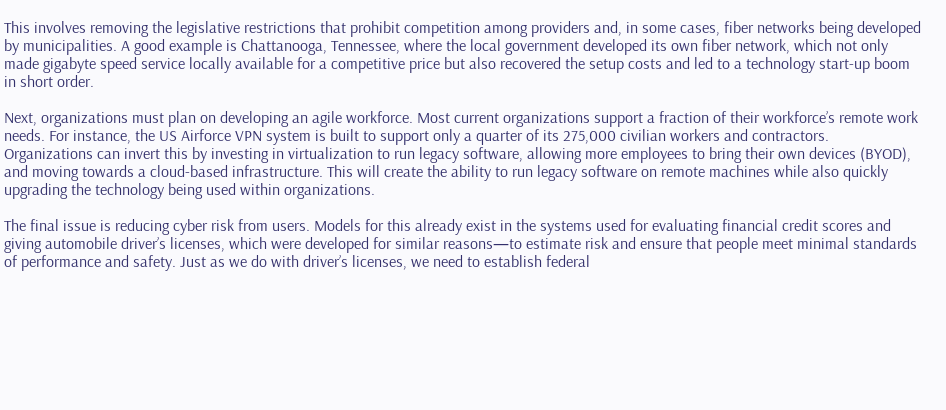This involves removing the legislative restrictions that prohibit competition among providers and, in some cases, fiber networks being developed by municipalities. A good example is Chattanooga, Tennessee, where the local government developed its own fiber network, which not only made gigabyte speed service locally available for a competitive price but also recovered the setup costs and led to a technology start-up boom in short order.

Next, organizations must plan on developing an agile workforce. Most current organizations support a fraction of their workforce’s remote work needs. For instance, the US Airforce VPN system is built to support only a quarter of its 275,000 civilian workers and contractors. Organizations can invert this by investing in virtualization to run legacy software, allowing more employees to bring their own devices (BYOD), and moving towards a cloud-based infrastructure. This will create the ability to run legacy software on remote machines while also quickly upgrading the technology being used within organizations.

The final issue is reducing cyber risk from users. Models for this already exist in the systems used for evaluating financial credit scores and giving automobile driver’s licenses, which were developed for similar reasons—to estimate risk and ensure that people meet minimal standards of performance and safety. Just as we do with driver’s licenses, we need to establish federal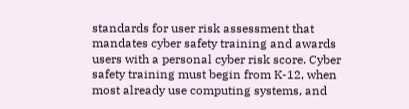standards for user risk assessment that mandates cyber safety training and awards users with a personal cyber risk score. Cyber safety training must begin from K-12, when most already use computing systems, and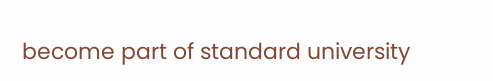become part of standard university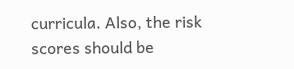curricula. Also, the risk scores should be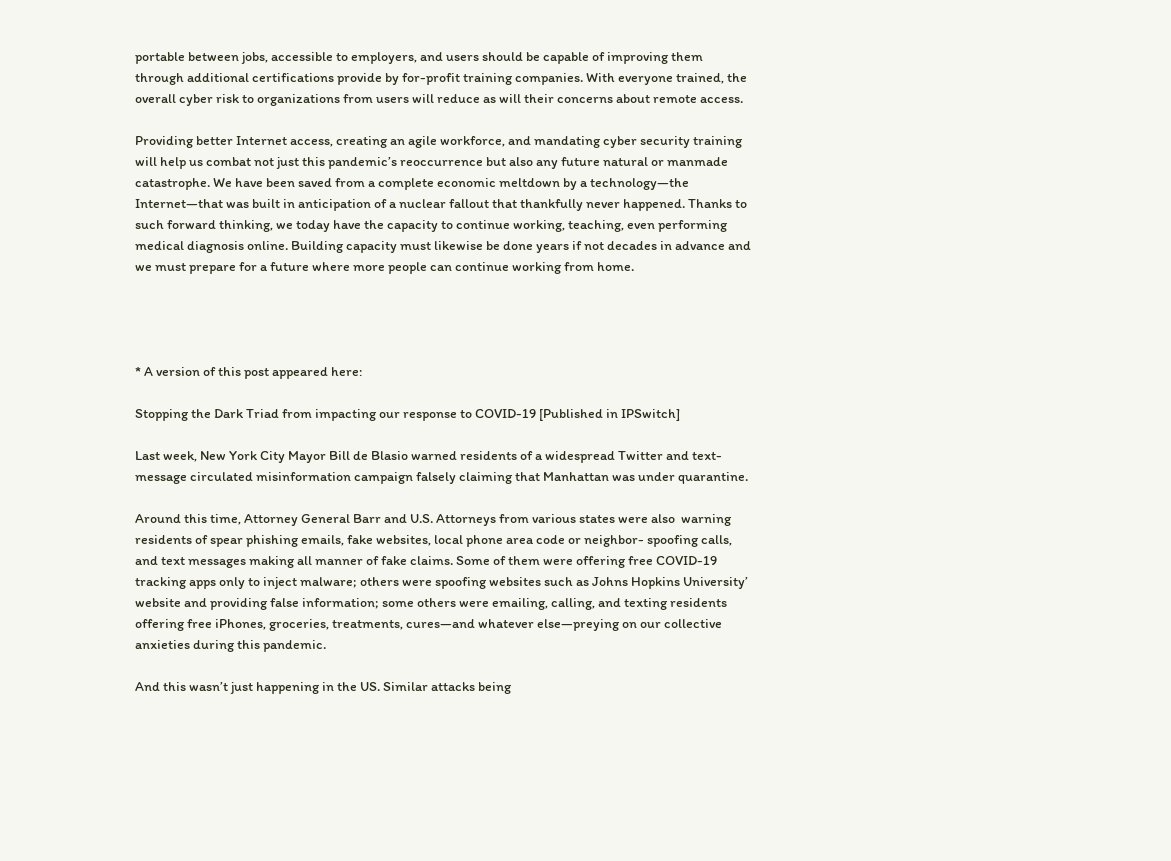portable between jobs, accessible to employers, and users should be capable of improving them through additional certifications provide by for-profit training companies. With everyone trained, the overall cyber risk to organizations from users will reduce as will their concerns about remote access.

Providing better Internet access, creating an agile workforce, and mandating cyber security training will help us combat not just this pandemic’s reoccurrence but also any future natural or manmade catastrophe. We have been saved from a complete economic meltdown by a technology—the Internet—that was built in anticipation of a nuclear fallout that thankfully never happened. Thanks to such forward thinking, we today have the capacity to continue working, teaching, even performing medical diagnosis online. Building capacity must likewise be done years if not decades in advance and we must prepare for a future where more people can continue working from home.




* A version of this post appeared here:

Stopping the Dark Triad from impacting our response to COVID-19 [Published in IPSwitch]

Last week, New York City Mayor Bill de Blasio warned residents of a widespread Twitter and text-message circulated misinformation campaign falsely claiming that Manhattan was under quarantine.

Around this time, Attorney General Barr and U.S. Attorneys from various states were also  warning residents of spear phishing emails, fake websites, local phone area code or neighbor- spoofing calls, and text messages making all manner of fake claims. Some of them were offering free COVID-19 tracking apps only to inject malware; others were spoofing websites such as Johns Hopkins University’ website and providing false information; some others were emailing, calling, and texting residents offering free iPhones, groceries, treatments, cures—and whatever else—preying on our collective anxieties during this pandemic.

And this wasn’t just happening in the US. Similar attacks being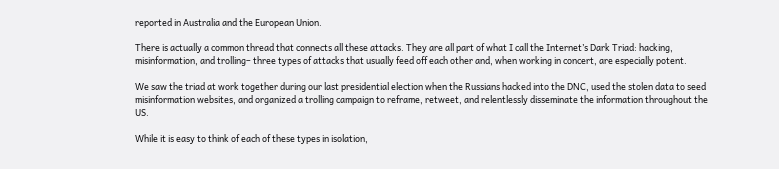reported in Australia and the European Union.

There is actually a common thread that connects all these attacks. They are all part of what I call the Internet’s Dark Triad: hacking, misinformation, and trolling– three types of attacks that usually feed off each other and, when working in concert, are especially potent.

We saw the triad at work together during our last presidential election when the Russians hacked into the DNC, used the stolen data to seed misinformation websites, and organized a trolling campaign to reframe, retweet, and relentlessly disseminate the information throughout the US.

While it is easy to think of each of these types in isolation,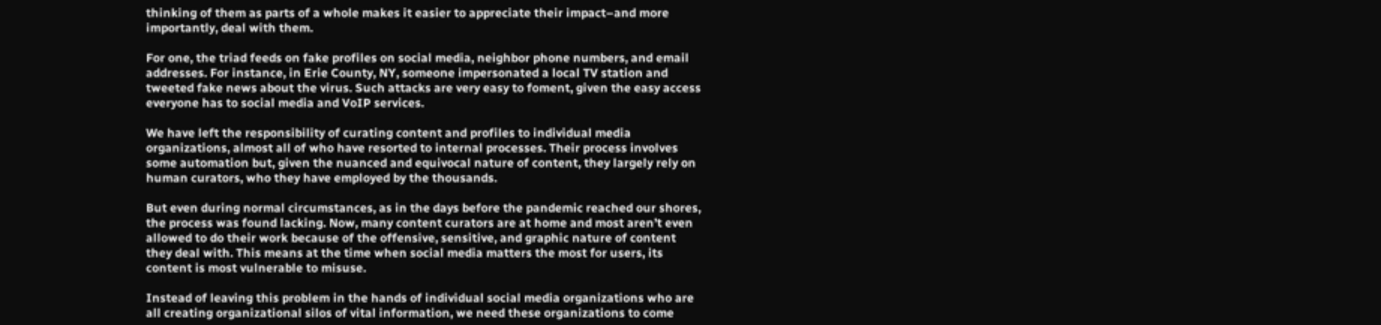thinking of them as parts of a whole makes it easier to appreciate their impact–and more importantly, deal with them.

For one, the triad feeds on fake profiles on social media, neighbor phone numbers, and email addresses. For instance, in Erie County, NY, someone impersonated a local TV station and tweeted fake news about the virus. Such attacks are very easy to foment, given the easy access everyone has to social media and VoIP services.

We have left the responsibility of curating content and profiles to individual media organizations, almost all of who have resorted to internal processes. Their process involves some automation but, given the nuanced and equivocal nature of content, they largely rely on human curators, who they have employed by the thousands.

But even during normal circumstances, as in the days before the pandemic reached our shores, the process was found lacking. Now, many content curators are at home and most aren’t even allowed to do their work because of the offensive, sensitive, and graphic nature of content they deal with. This means at the time when social media matters the most for users, its content is most vulnerable to misuse.

Instead of leaving this problem in the hands of individual social media organizations who are all creating organizational silos of vital information, we need these organizations to come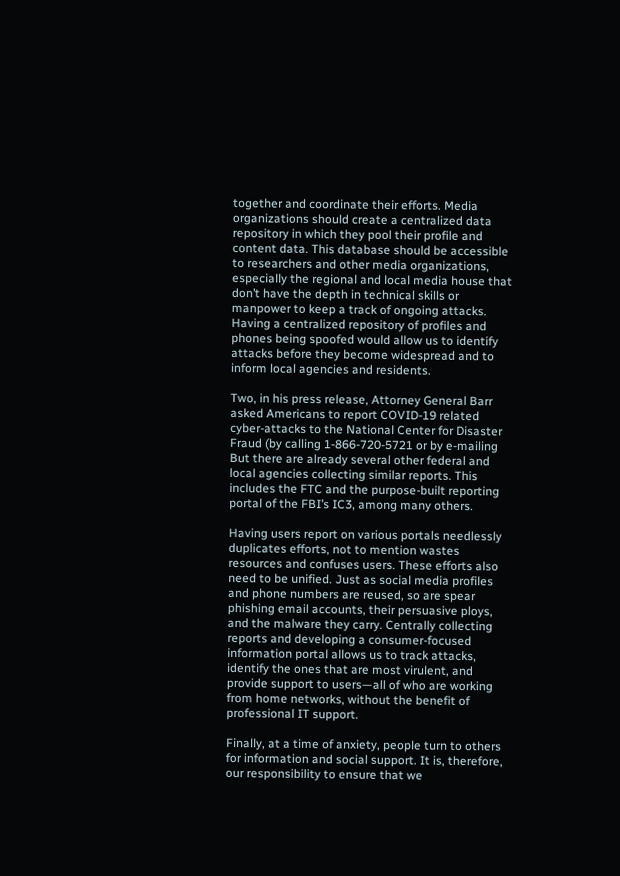together and coordinate their efforts. Media organizations should create a centralized data repository in which they pool their profile and content data. This database should be accessible to researchers and other media organizations, especially the regional and local media house that don’t have the depth in technical skills or manpower to keep a track of ongoing attacks. Having a centralized repository of profiles and phones being spoofed would allow us to identify attacks before they become widespread and to inform local agencies and residents.

Two, in his press release, Attorney General Barr asked Americans to report COVID-19 related cyber-attacks to the National Center for Disaster Fraud (by calling 1-866-720-5721 or by e-mailing But there are already several other federal and local agencies collecting similar reports. This includes the FTC and the purpose-built reporting portal of the FBI’s IC3, among many others.

Having users report on various portals needlessly duplicates efforts, not to mention wastes resources and confuses users. These efforts also need to be unified. Just as social media profiles and phone numbers are reused, so are spear phishing email accounts, their persuasive ploys, and the malware they carry. Centrally collecting reports and developing a consumer-focused information portal allows us to track attacks, identify the ones that are most virulent, and provide support to users—all of who are working from home networks, without the benefit of professional IT support.

Finally, at a time of anxiety, people turn to others for information and social support. It is, therefore, our responsibility to ensure that we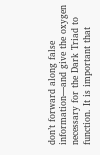don’t forward along false information—and give the oxygen necessary for the Dark Triad to function. It is important that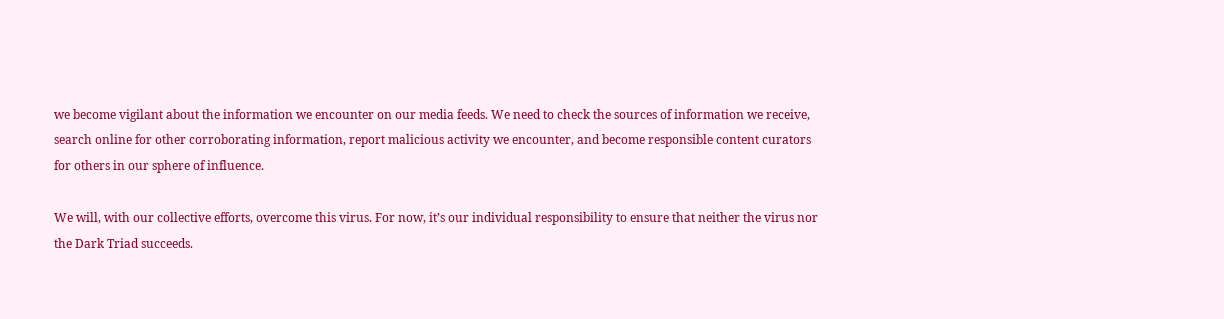we become vigilant about the information we encounter on our media feeds. We need to check the sources of information we receive, search online for other corroborating information, report malicious activity we encounter, and become responsible content curators for others in our sphere of influence.

We will, with our collective efforts, overcome this virus. For now, it’s our individual responsibility to ensure that neither the virus nor the Dark Triad succeeds.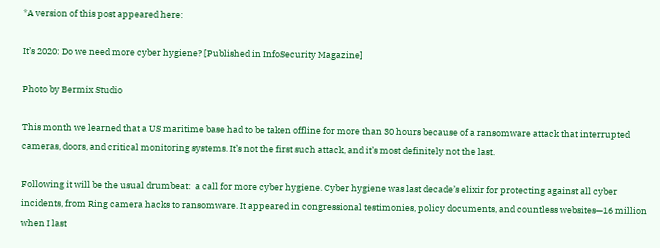*A version of this post appeared here:

It’s 2020: Do we need more cyber hygiene? [Published in InfoSecurity Magazine]

Photo by Bermix Studio

This month we learned that a US maritime base had to be taken offline for more than 30 hours because of a ransomware attack that interrupted cameras, doors, and critical monitoring systems. It’s not the first such attack, and it’s most definitely not the last.

Following it will be the usual drumbeat:  a call for more cyber hygiene. Cyber hygiene was last decade’s elixir for protecting against all cyber incidents, from Ring camera hacks to ransomware. It appeared in congressional testimonies, policy documents, and countless websites—16 million when I last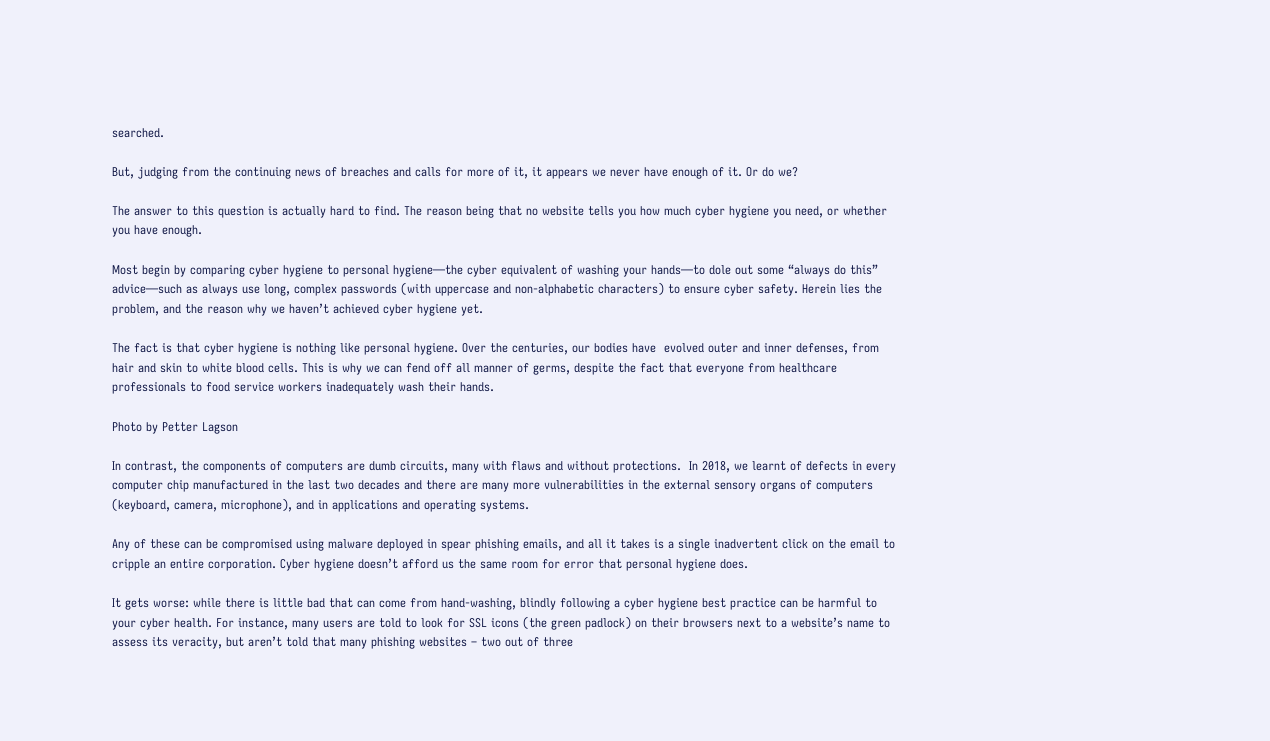searched.

But, judging from the continuing news of breaches and calls for more of it, it appears we never have enough of it. Or do we?

The answer to this question is actually hard to find. The reason being that no website tells you how much cyber hygiene you need, or whether you have enough.

Most begin by comparing cyber hygiene to personal hygiene—the cyber equivalent of washing your hands—to dole out some “always do this” advice—such as always use long, complex passwords (with uppercase and non-alphabetic characters) to ensure cyber safety. Herein lies the problem, and the reason why we haven’t achieved cyber hygiene yet.

The fact is that cyber hygiene is nothing like personal hygiene. Over the centuries, our bodies have  evolved outer and inner defenses, from hair and skin to white blood cells. This is why we can fend off all manner of germs, despite the fact that everyone from healthcare professionals to food service workers inadequately wash their hands.

Photo by Petter Lagson

In contrast, the components of computers are dumb circuits, many with flaws and without protections.  In 2018, we learnt of defects in every computer chip manufactured in the last two decades and there are many more vulnerabilities in the external sensory organs of computers (keyboard, camera, microphone), and in applications and operating systems.

Any of these can be compromised using malware deployed in spear phishing emails, and all it takes is a single inadvertent click on the email to cripple an entire corporation. Cyber hygiene doesn’t afford us the same room for error that personal hygiene does.

It gets worse: while there is little bad that can come from hand-washing, blindly following a cyber hygiene best practice can be harmful to your cyber health. For instance, many users are told to look for SSL icons (the green padlock) on their browsers next to a website’s name to assess its veracity, but aren’t told that many phishing websites – two out of three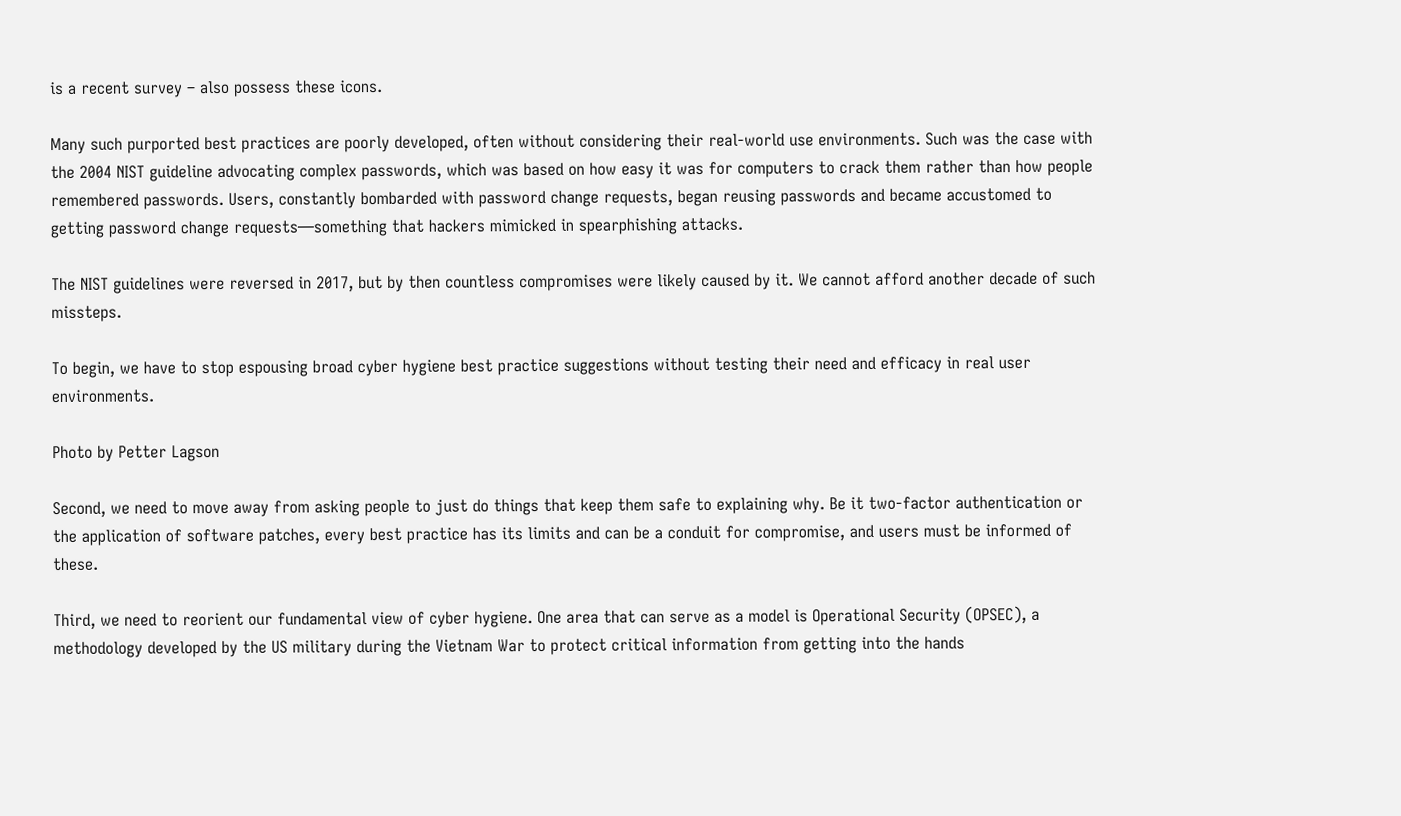is a recent survey – also possess these icons.

Many such purported best practices are poorly developed, often without considering their real-world use environments. Such was the case with the 2004 NIST guideline advocating complex passwords, which was based on how easy it was for computers to crack them rather than how people remembered passwords. Users, constantly bombarded with password change requests, began reusing passwords and became accustomed to getting password change requests—something that hackers mimicked in spearphishing attacks.

The NIST guidelines were reversed in 2017, but by then countless compromises were likely caused by it. We cannot afford another decade of such missteps.

To begin, we have to stop espousing broad cyber hygiene best practice suggestions without testing their need and efficacy in real user environments.

Photo by Petter Lagson

Second, we need to move away from asking people to just do things that keep them safe to explaining why. Be it two-factor authentication or the application of software patches, every best practice has its limits and can be a conduit for compromise, and users must be informed of these.

Third, we need to reorient our fundamental view of cyber hygiene. One area that can serve as a model is Operational Security (OPSEC), a methodology developed by the US military during the Vietnam War to protect critical information from getting into the hands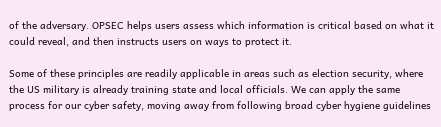of the adversary. OPSEC helps users assess which information is critical based on what it could reveal, and then instructs users on ways to protect it.

Some of these principles are readily applicable in areas such as election security, where the US military is already training state and local officials. We can apply the same process for our cyber safety, moving away from following broad cyber hygiene guidelines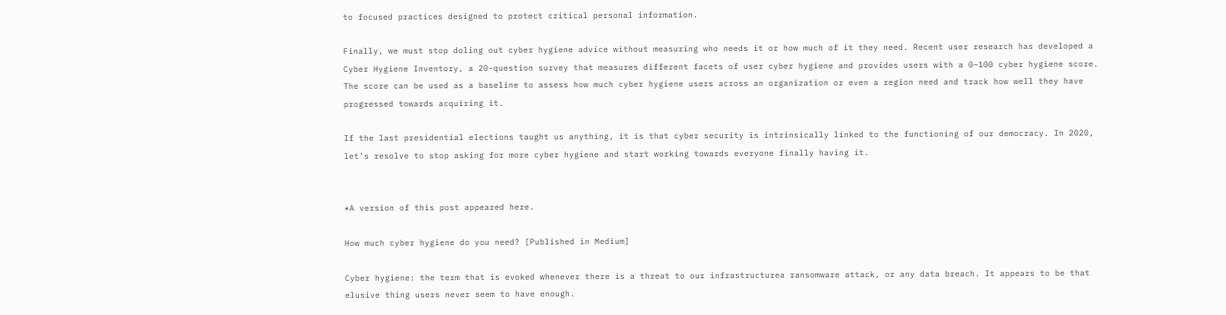to focused practices designed to protect critical personal information.

Finally, we must stop doling out cyber hygiene advice without measuring who needs it or how much of it they need. Recent user research has developed a Cyber Hygiene Inventory, a 20-question survey that measures different facets of user cyber hygiene and provides users with a 0–100 cyber hygiene score. The score can be used as a baseline to assess how much cyber hygiene users across an organization or even a region need and track how well they have progressed towards acquiring it.

If the last presidential elections taught us anything, it is that cyber security is intrinsically linked to the functioning of our democracy. In 2020, let’s resolve to stop asking for more cyber hygiene and start working towards everyone finally having it.


*A version of this post appeared here.

How much cyber hygiene do you need? [Published in Medium]

Cyber hygiene: the term that is evoked whenever there is a threat to our infrastructurea ransomware attack, or any data breach. It appears to be that elusive thing users never seem to have enough.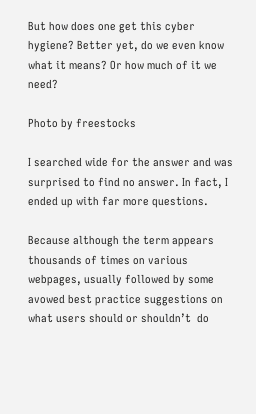But how does one get this cyber hygiene? Better yet, do we even know what it means? Or how much of it we need?

Photo by freestocks

I searched wide for the answer and was surprised to find no answer. In fact, I ended up with far more questions.

Because although the term appears thousands of times on various webpages, usually followed by some avowed best practice suggestions on what users should or shouldn’t  do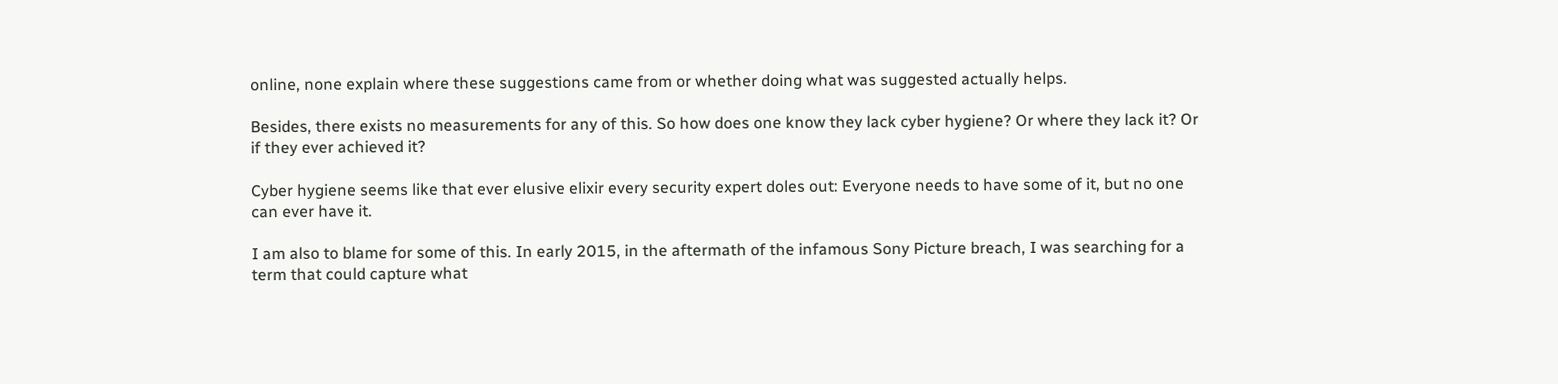online, none explain where these suggestions came from or whether doing what was suggested actually helps.

Besides, there exists no measurements for any of this. So how does one know they lack cyber hygiene? Or where they lack it? Or if they ever achieved it?

Cyber hygiene seems like that ever elusive elixir every security expert doles out: Everyone needs to have some of it, but no one can ever have it.

I am also to blame for some of this. In early 2015, in the aftermath of the infamous Sony Picture breach, I was searching for a term that could capture what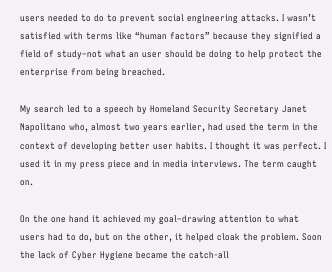users needed to do to prevent social engineering attacks. I wasn’t satisfied with terms like “human factors” because they signified a field of study–not what an user should be doing to help protect the enterprise from being breached.

My search led to a speech by Homeland Security Secretary Janet Napolitano who, almost two years earlier, had used the term in the context of developing better user habits. I thought it was perfect. I used it in my press piece and in media interviews. The term caught on.

On the one hand it achieved my goal–drawing attention to what users had to do, but on the other, it helped cloak the problem. Soon the lack of Cyber Hygiene became the catch-all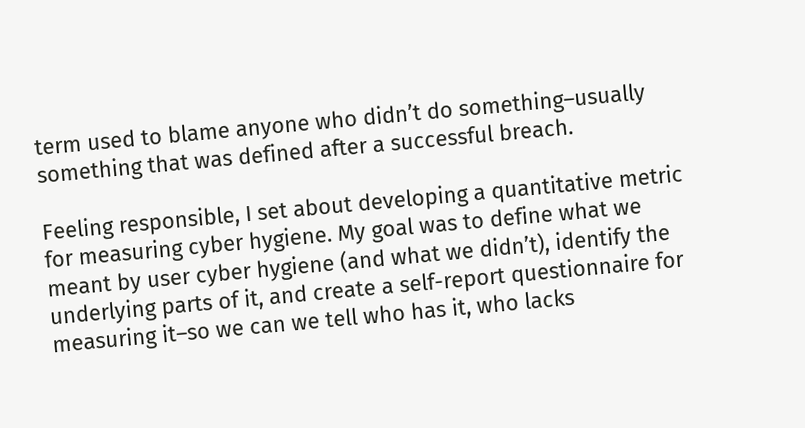term used to blame anyone who didn’t do something–usually something that was defined after a successful breach.

Feeling responsible, I set about developing a quantitative metric for measuring cyber hygiene. My goal was to define what we meant by user cyber hygiene (and what we didn’t), identify the underlying parts of it, and create a self-report questionnaire for measuring it–so we can we tell who has it, who lacks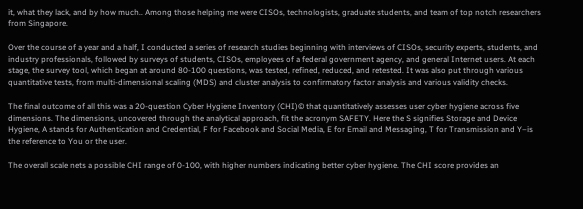it, what they lack, and by how much.. Among those helping me were CISOs, technologists, graduate students, and team of top notch researchers from Singapore.

Over the course of a year and a half, I conducted a series of research studies beginning with interviews of CISOs, security experts, students, and industry professionals, followed by surveys of students, CISOs, employees of a federal government agency, and general Internet users. At each stage, the survey tool, which began at around 80-100 questions, was tested, refined, reduced, and retested. It was also put through various quantitative tests, from multi-dimensional scaling (MDS) and cluster analysis to confirmatory factor analysis and various validity checks.

The final outcome of all this was a 20-question Cyber Hygiene Inventory (CHI)© that quantitatively assesses user cyber hygiene across five dimensions. The dimensions, uncovered through the analytical approach, fit the acronym SAFETY. Here the S signifies Storage and Device Hygiene, A stands for Authentication and Credential, F for Facebook and Social Media, E for Email and Messaging, T for Transmission and Y–is the reference to You or the user.

The overall scale nets a possible CHI range of 0-100, with higher numbers indicating better cyber hygiene. The CHI score provides an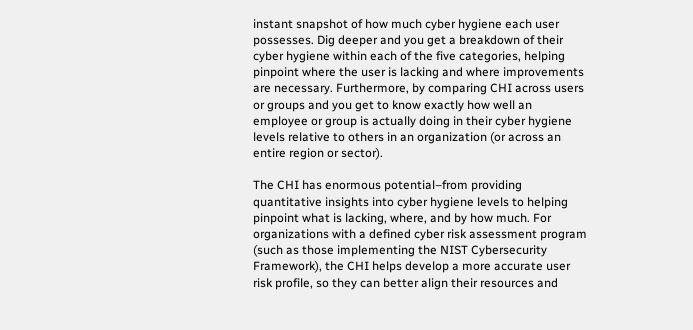instant snapshot of how much cyber hygiene each user possesses. Dig deeper and you get a breakdown of their cyber hygiene within each of the five categories, helping pinpoint where the user is lacking and where improvements are necessary. Furthermore, by comparing CHI across users or groups and you get to know exactly how well an employee or group is actually doing in their cyber hygiene levels relative to others in an organization (or across an entire region or sector).

The CHI has enormous potential–from providing quantitative insights into cyber hygiene levels to helping pinpoint what is lacking, where, and by how much. For organizations with a defined cyber risk assessment program (such as those implementing the NIST Cybersecurity Framework), the CHI helps develop a more accurate user risk profile, so they can better align their resources and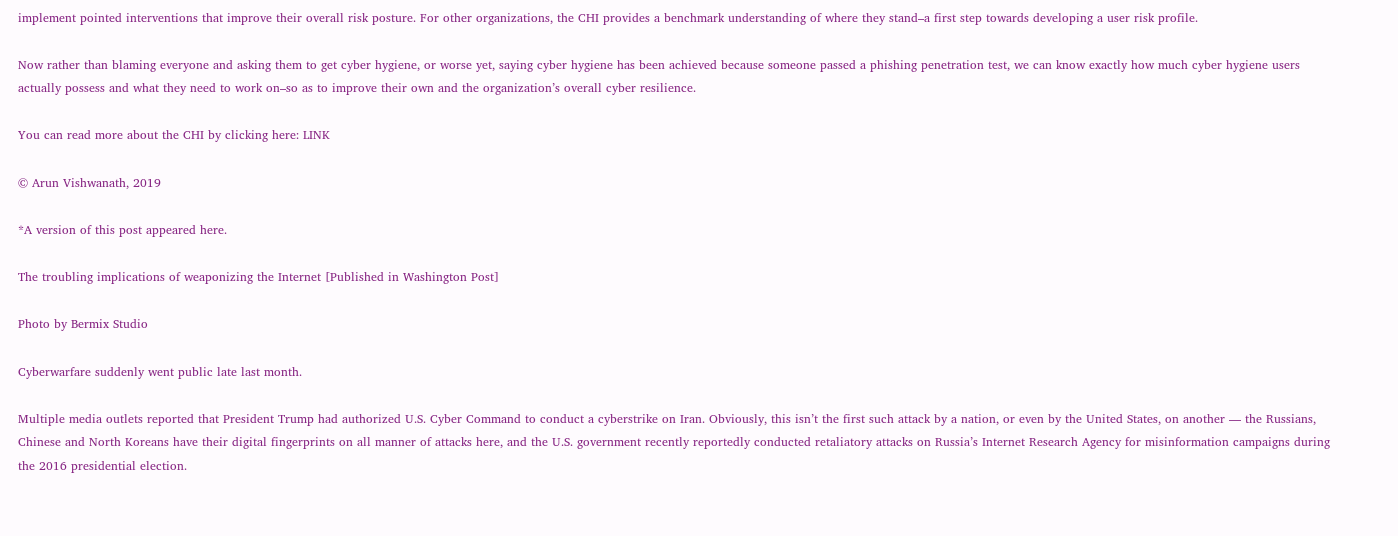implement pointed interventions that improve their overall risk posture. For other organizations, the CHI provides a benchmark understanding of where they stand–a first step towards developing a user risk profile.

Now rather than blaming everyone and asking them to get cyber hygiene, or worse yet, saying cyber hygiene has been achieved because someone passed a phishing penetration test, we can know exactly how much cyber hygiene users actually possess and what they need to work on–so as to improve their own and the organization’s overall cyber resilience.

You can read more about the CHI by clicking here: LINK

© Arun Vishwanath, 2019

*A version of this post appeared here.

The troubling implications of weaponizing the Internet [Published in Washington Post]

Photo by Bermix Studio

Cyberwarfare suddenly went public late last month.

Multiple media outlets reported that President Trump had authorized U.S. Cyber Command to conduct a cyberstrike on Iran. Obviously, this isn’t the first such attack by a nation, or even by the United States, on another — the Russians, Chinese and North Koreans have their digital fingerprints on all manner of attacks here, and the U.S. government recently reportedly conducted retaliatory attacks on Russia’s Internet Research Agency for misinformation campaigns during the 2016 presidential election.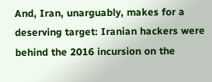And, Iran, unarguably, makes for a deserving target: Iranian hackers were behind the 2016 incursion on the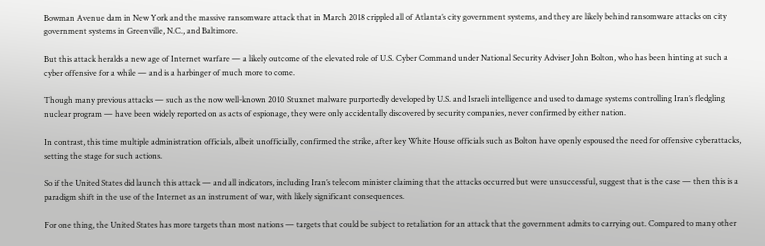Bowman Avenue dam in New York and the massive ransomware attack that in March 2018 crippled all of Atlanta’s city government systems, and they are likely behind ransomware attacks on city government systems in Greenville, N.C., and Baltimore.

But this attack heralds a new age of Internet warfare — a likely outcome of the elevated role of U.S. Cyber Command under National Security Adviser John Bolton, who has been hinting at such a cyber offensive for a while — and is a harbinger of much more to come.

Though many previous attacks — such as the now well-known 2010 Stuxnet malware purportedly developed by U.S. and Israeli intelligence and used to damage systems controlling Iran’s fledgling nuclear program — have been widely reported on as acts of espionage, they were only accidentally discovered by security companies, never confirmed by either nation.

In contrast, this time multiple administration officials, albeit unofficially, confirmed the strike, after key White House officials such as Bolton have openly espoused the need for offensive cyberattacks, setting the stage for such actions.

So if the United States did launch this attack — and all indicators, including Iran’s telecom minister claiming that the attacks occurred but were unsuccessful, suggest that is the case — then this is a paradigm shift in the use of the Internet as an instrument of war, with likely significant consequences.

For one thing, the United States has more targets than most nations — targets that could be subject to retaliation for an attack that the government admits to carrying out. Compared to many other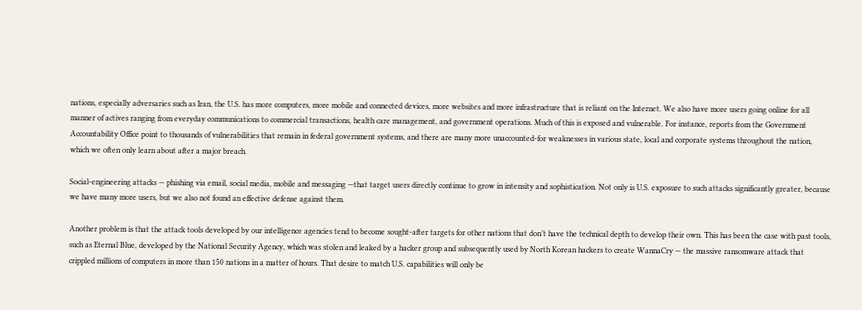nations, especially adversaries such as Iran, the U.S. has more computers, more mobile and connected devices, more websites and more infrastructure that is reliant on the Internet. We also have more users going online for all manner of actives ranging from everyday communications to commercial transactions, health care management, and government operations. Much of this is exposed and vulnerable. For instance, reports from the Government Accountability Office point to thousands of vulnerabilities that remain in federal government systems, and there are many more unaccounted-for weaknesses in various state, local and corporate systems throughout the nation, which we often only learn about after a major breach.

Social-engineering attacks — phishing via email, social media, mobile and messaging —that target users directly continue to grow in intensity and sophistication. Not only is U.S. exposure to such attacks significantly greater, because we have many more users, but we also not found an effective defense against them.

Another problem is that the attack tools developed by our intelligence agencies tend to become sought-after targets for other nations that don’t have the technical depth to develop their own. This has been the case with past tools, such as Eternal Blue, developed by the National Security Agency, which was stolen and leaked by a hacker group and subsequently used by North Korean hackers to create WannaCry — the massive ransomware attack that crippled millions of computers in more than 150 nations in a matter of hours. That desire to match U.S. capabilities will only be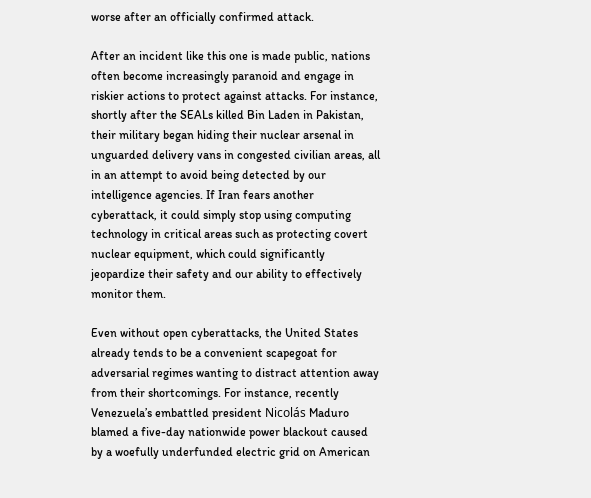worse after an officially confirmed attack.

After an incident like this one is made public, nations often become increasingly paranoid and engage in riskier actions to protect against attacks. For instance, shortly after the SEALs killed Bin Laden in Pakistan, their military began hiding their nuclear arsenal in unguarded delivery vans in congested civilian areas, all in an attempt to avoid being detected by our intelligence agencies. If Iran fears another cyberattack, it could simply stop using computing technology in critical areas such as protecting covert nuclear equipment, which could significantly jeopardize their safety and our ability to effectively monitor them.

Even without open cyberattacks, the United States already tends to be a convenient scapegoat for adversarial regimes wanting to distract attention away from their shortcomings. For instance, recently Venezuela’s embattled president Nicolás Maduro blamed a five-day nationwide power blackout caused by a woefully underfunded electric grid on American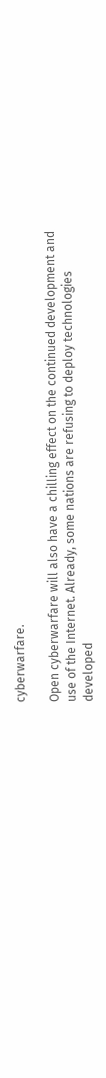cyberwarfare.

Open cyberwarfare will also have a chilling effect on the continued development and use of the Internet. Already, some nations are refusing to deploy technologies developed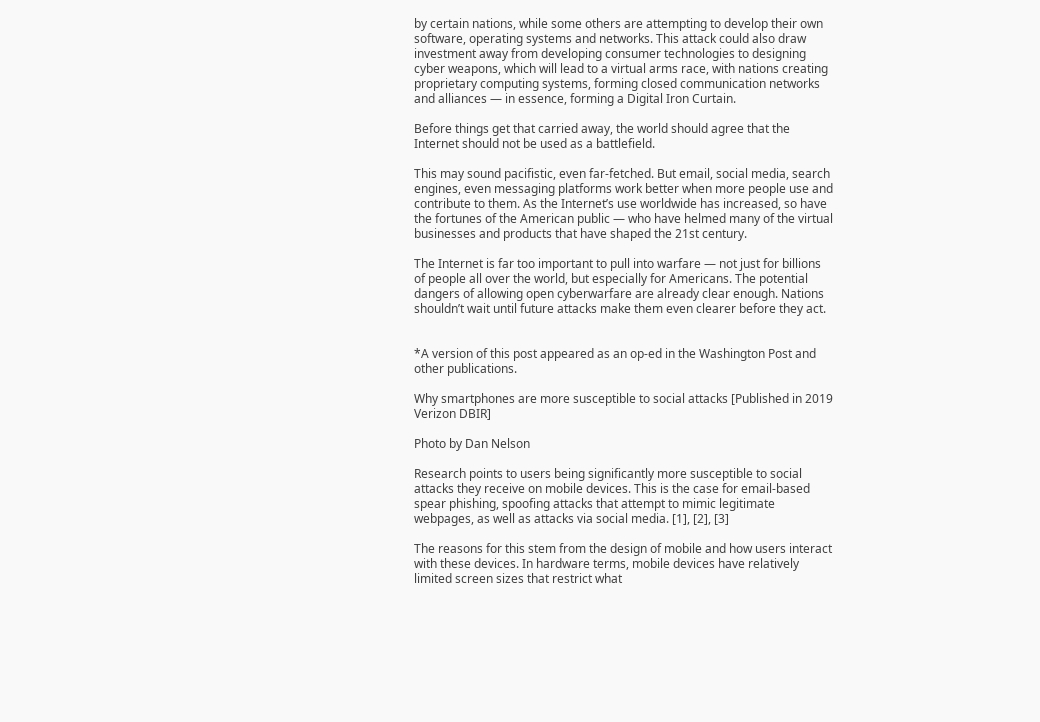by certain nations, while some others are attempting to develop their own software, operating systems and networks. This attack could also draw investment away from developing consumer technologies to designing cyber weapons, which will lead to a virtual arms race, with nations creating proprietary computing systems, forming closed communication networks and alliances — in essence, forming a Digital Iron Curtain.

Before things get that carried away, the world should agree that the Internet should not be used as a battlefield.

This may sound pacifistic, even far-fetched. But email, social media, search engines, even messaging platforms work better when more people use and contribute to them. As the Internet’s use worldwide has increased, so have the fortunes of the American public — who have helmed many of the virtual businesses and products that have shaped the 21st century.

The Internet is far too important to pull into warfare — not just for billions of people all over the world, but especially for Americans. The potential dangers of allowing open cyberwarfare are already clear enough. Nations shouldn’t wait until future attacks make them even clearer before they act.


*A version of this post appeared as an op-ed in the Washington Post and other publications.

Why smartphones are more susceptible to social attacks [Published in 2019 Verizon DBIR]

Photo by Dan Nelson

Research points to users being significantly more susceptible to social attacks they receive on mobile devices. This is the case for email-based spear phishing, spoofing attacks that attempt to mimic legitimate webpages, as well as attacks via social media. [1], [2], [3]

The reasons for this stem from the design of mobile and how users interact with these devices. In hardware terms, mobile devices have relatively limited screen sizes that restrict what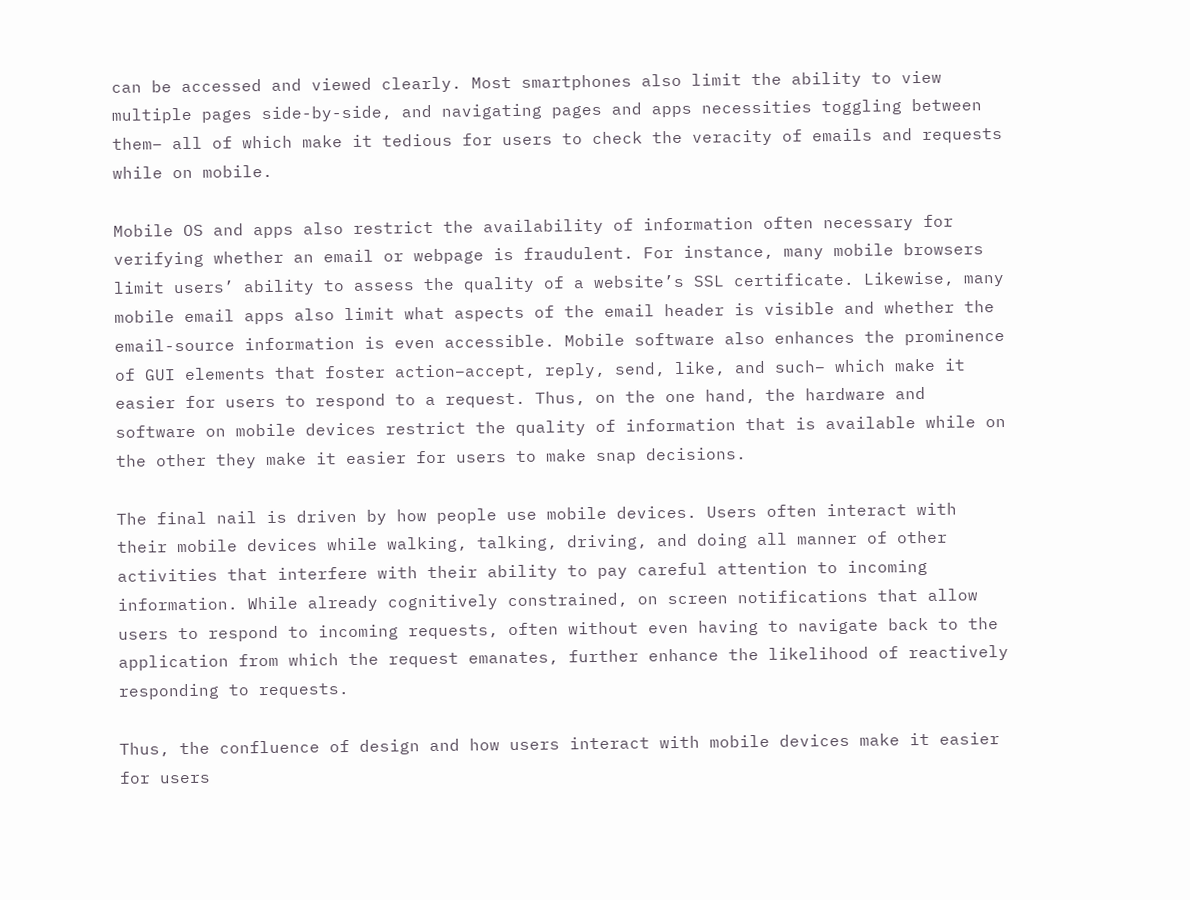can be accessed and viewed clearly. Most smartphones also limit the ability to view multiple pages side-by-side, and navigating pages and apps necessities toggling between them– all of which make it tedious for users to check the veracity of emails and requests while on mobile.

Mobile OS and apps also restrict the availability of information often necessary for verifying whether an email or webpage is fraudulent. For instance, many mobile browsers limit users’ ability to assess the quality of a website’s SSL certificate. Likewise, many mobile email apps also limit what aspects of the email header is visible and whether the email-source information is even accessible. Mobile software also enhances the prominence of GUI elements that foster action–accept, reply, send, like, and such– which make it easier for users to respond to a request. Thus, on the one hand, the hardware and software on mobile devices restrict the quality of information that is available while on the other they make it easier for users to make snap decisions.

The final nail is driven by how people use mobile devices. Users often interact with their mobile devices while walking, talking, driving, and doing all manner of other activities that interfere with their ability to pay careful attention to incoming information. While already cognitively constrained, on screen notifications that allow users to respond to incoming requests, often without even having to navigate back to the application from which the request emanates, further enhance the likelihood of reactively responding to requests.

Thus, the confluence of design and how users interact with mobile devices make it easier for users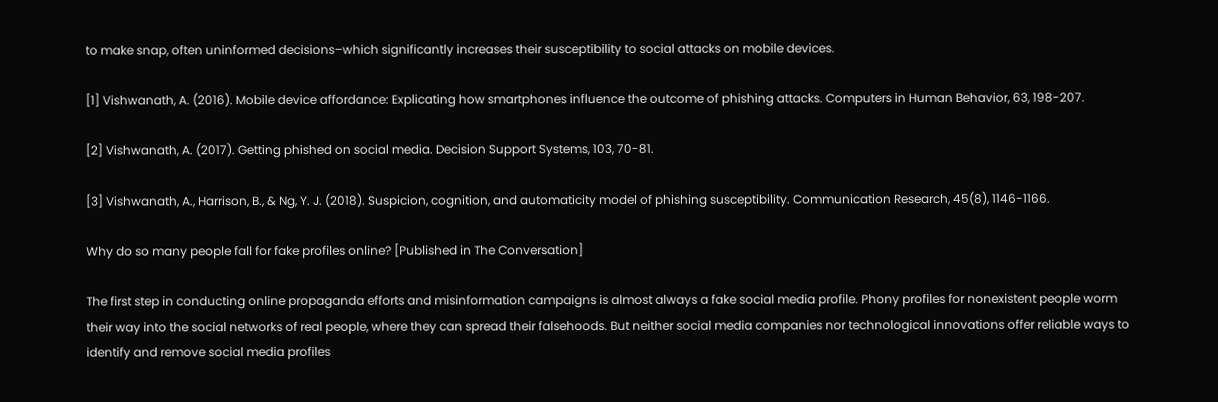to make snap, often uninformed decisions–which significantly increases their susceptibility to social attacks on mobile devices.

[1] Vishwanath, A. (2016). Mobile device affordance: Explicating how smartphones influence the outcome of phishing attacks. Computers in Human Behavior, 63, 198-207.

[2] Vishwanath, A. (2017). Getting phished on social media. Decision Support Systems, 103, 70-81.

[3] Vishwanath, A., Harrison, B., & Ng, Y. J. (2018). Suspicion, cognition, and automaticity model of phishing susceptibility. Communication Research, 45(8), 1146-1166.

Why do so many people fall for fake profiles online? [Published in The Conversation]

The first step in conducting online propaganda efforts and misinformation campaigns is almost always a fake social media profile. Phony profiles for nonexistent people worm their way into the social networks of real people, where they can spread their falsehoods. But neither social media companies nor technological innovations offer reliable ways to identify and remove social media profiles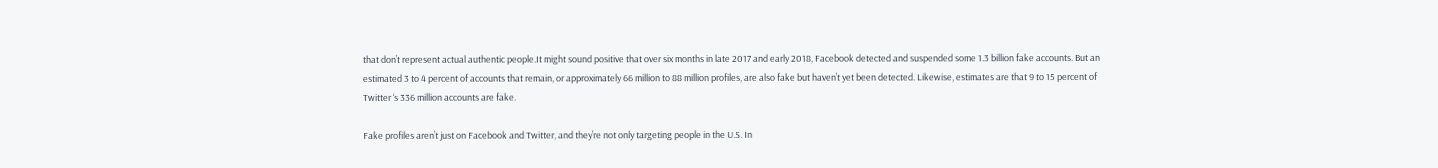that don’t represent actual authentic people.It might sound positive that over six months in late 2017 and early 2018, Facebook detected and suspended some 1.3 billion fake accounts. But an estimated 3 to 4 percent of accounts that remain, or approximately 66 million to 88 million profiles, are also fake but haven’t yet been detected. Likewise, estimates are that 9 to 15 percent of Twitter ‘s 336 million accounts are fake.

Fake profiles aren’t just on Facebook and Twitter, and they’re not only targeting people in the U.S. In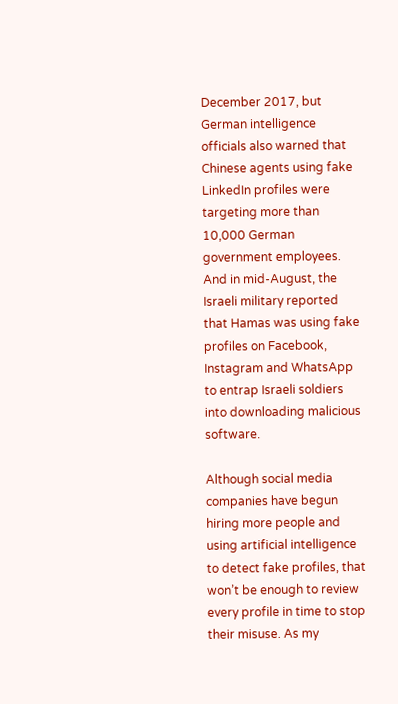December 2017, but German intelligence officials also warned that Chinese agents using fake LinkedIn profiles were targeting more than 10,000 German government employees. And in mid-August, the Israeli military reported that Hamas was using fake profiles on Facebook, Instagram and WhatsApp to entrap Israeli soldiers into downloading malicious software.

Although social media companies have begun hiring more people and using artificial intelligence to detect fake profiles, that won’t be enough to review every profile in time to stop their misuse. As my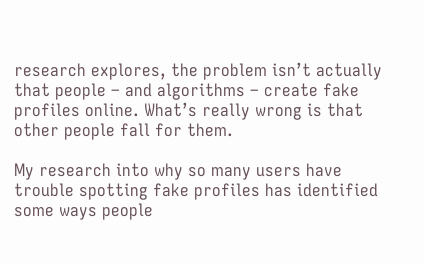research explores, the problem isn’t actually that people – and algorithms – create fake profiles online. What’s really wrong is that other people fall for them.

My research into why so many users have trouble spotting fake profiles has identified some ways people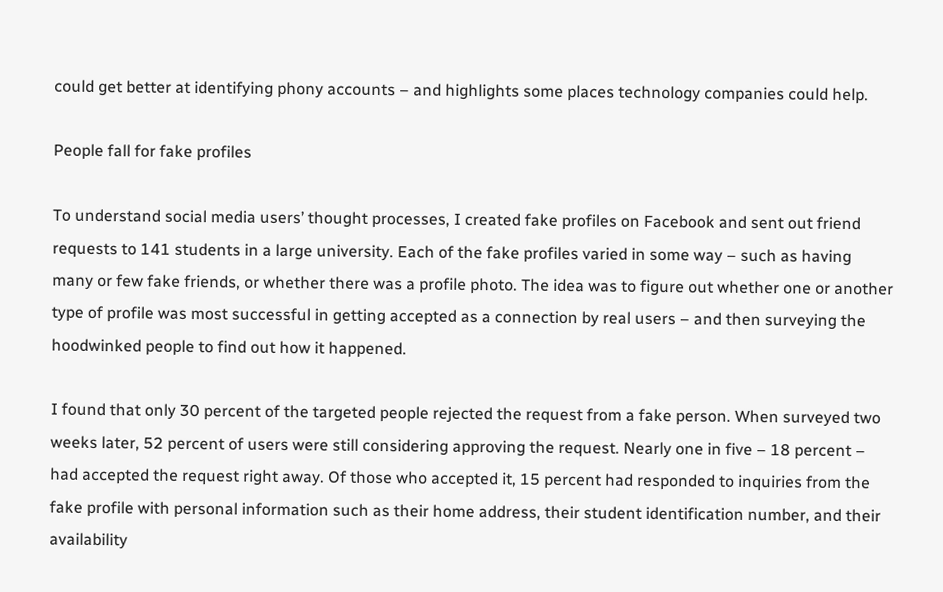could get better at identifying phony accounts – and highlights some places technology companies could help.

People fall for fake profiles

To understand social media users’ thought processes, I created fake profiles on Facebook and sent out friend requests to 141 students in a large university. Each of the fake profiles varied in some way – such as having many or few fake friends, or whether there was a profile photo. The idea was to figure out whether one or another type of profile was most successful in getting accepted as a connection by real users – and then surveying the hoodwinked people to find out how it happened.

I found that only 30 percent of the targeted people rejected the request from a fake person. When surveyed two weeks later, 52 percent of users were still considering approving the request. Nearly one in five – 18 percent – had accepted the request right away. Of those who accepted it, 15 percent had responded to inquiries from the fake profile with personal information such as their home address, their student identification number, and their availability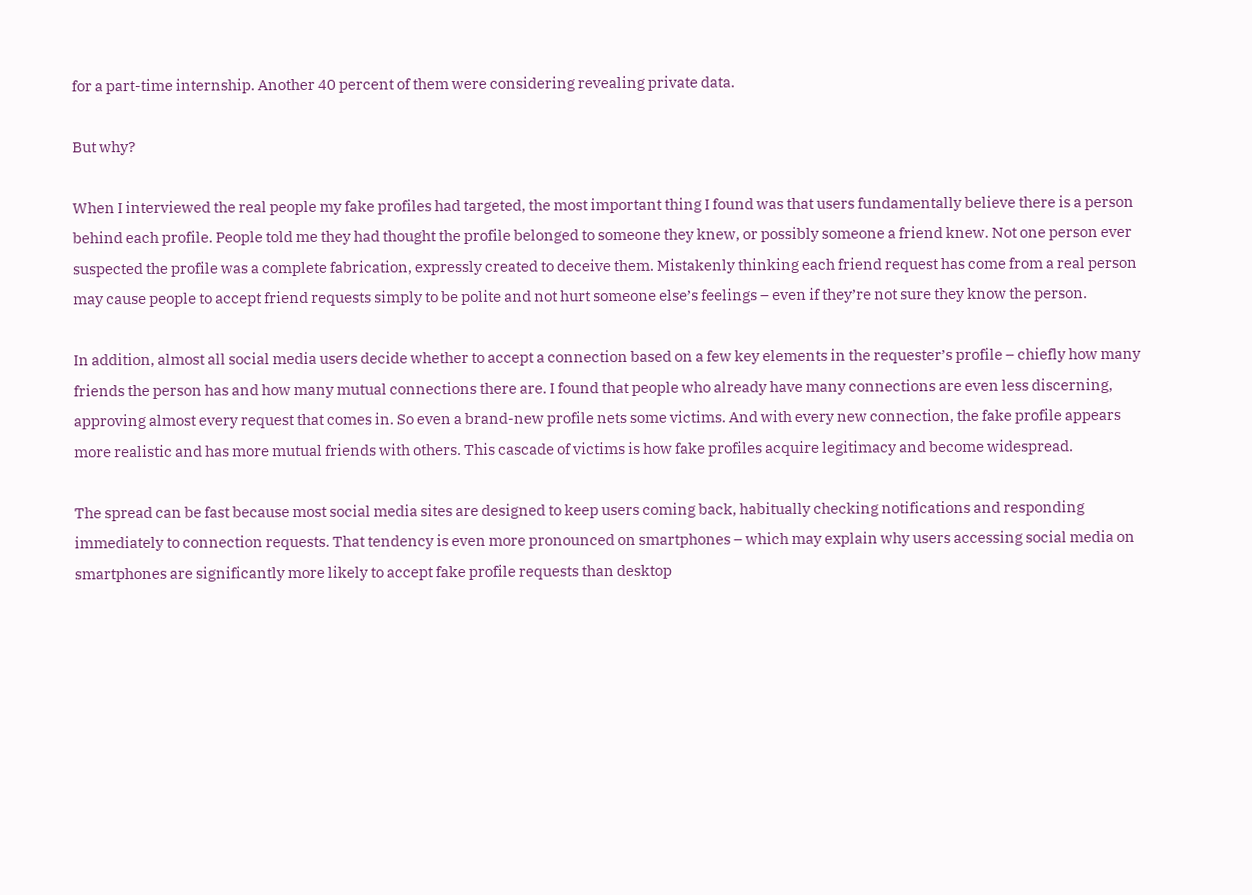for a part-time internship. Another 40 percent of them were considering revealing private data.

But why?

When I interviewed the real people my fake profiles had targeted, the most important thing I found was that users fundamentally believe there is a person behind each profile. People told me they had thought the profile belonged to someone they knew, or possibly someone a friend knew. Not one person ever suspected the profile was a complete fabrication, expressly created to deceive them. Mistakenly thinking each friend request has come from a real person may cause people to accept friend requests simply to be polite and not hurt someone else’s feelings – even if they’re not sure they know the person.

In addition, almost all social media users decide whether to accept a connection based on a few key elements in the requester’s profile – chiefly how many friends the person has and how many mutual connections there are. I found that people who already have many connections are even less discerning, approving almost every request that comes in. So even a brand-new profile nets some victims. And with every new connection, the fake profile appears more realistic and has more mutual friends with others. This cascade of victims is how fake profiles acquire legitimacy and become widespread.

The spread can be fast because most social media sites are designed to keep users coming back, habitually checking notifications and responding immediately to connection requests. That tendency is even more pronounced on smartphones – which may explain why users accessing social media on smartphones are significantly more likely to accept fake profile requests than desktop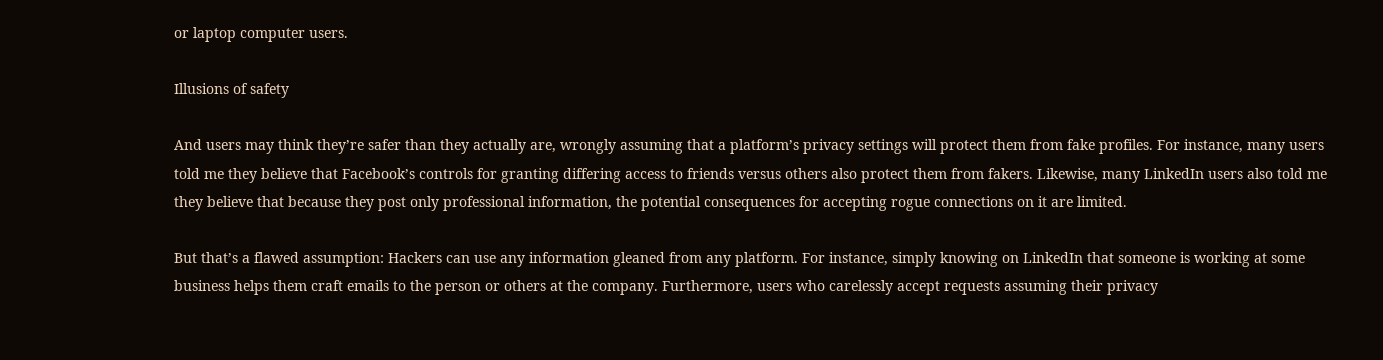or laptop computer users.

Illusions of safety

And users may think they’re safer than they actually are, wrongly assuming that a platform’s privacy settings will protect them from fake profiles. For instance, many users told me they believe that Facebook’s controls for granting differing access to friends versus others also protect them from fakers. Likewise, many LinkedIn users also told me they believe that because they post only professional information, the potential consequences for accepting rogue connections on it are limited.

But that’s a flawed assumption: Hackers can use any information gleaned from any platform. For instance, simply knowing on LinkedIn that someone is working at some business helps them craft emails to the person or others at the company. Furthermore, users who carelessly accept requests assuming their privacy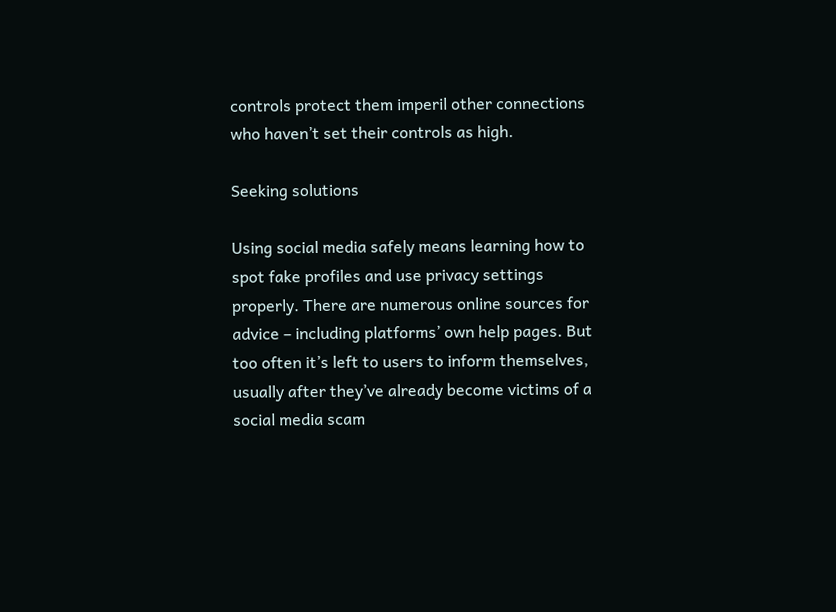controls protect them imperil other connections who haven’t set their controls as high.

Seeking solutions

Using social media safely means learning how to spot fake profiles and use privacy settings properly. There are numerous online sources for advice – including platforms’ own help pages. But too often it’s left to users to inform themselves, usually after they’ve already become victims of a social media scam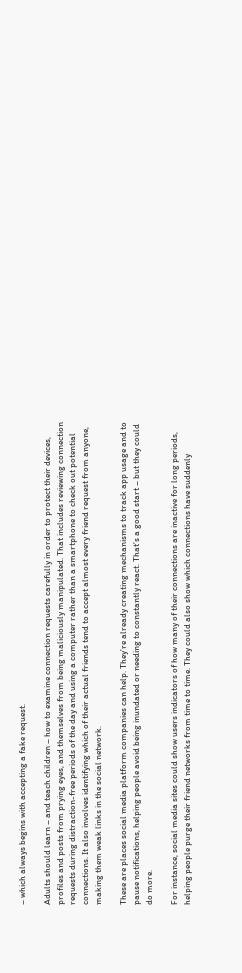– which always begins with accepting a fake request.

Adults should learn – and teach children – how to examine connection requests carefully in order to protect their devices, profiles and posts from prying eyes, and themselves from being maliciously manipulated. That includes reviewing connection requests during distraction-free periods of the day and using a computer rather than a smartphone to check out potential connections. It also involves identifying which of their actual friends tend to accept almost every friend request from anyone, making them weak links in the social network.

These are places social media platform companies can help. They’re already creating mechanisms to track app usage and to pause notifications, helping people avoid being inundated or needing to constantly react. That’s a good start – but they could do more.

For instance, social media sites could show users indicators of how many of their connections are inactive for long periods, helping people purge their friend networks from time to time. They could also show which connections have suddenly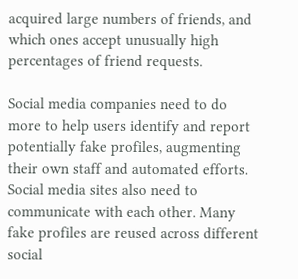acquired large numbers of friends, and which ones accept unusually high percentages of friend requests.

Social media companies need to do more to help users identify and report potentially fake profiles, augmenting their own staff and automated efforts. Social media sites also need to communicate with each other. Many fake profiles are reused across different social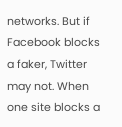networks. But if Facebook blocks a faker, Twitter may not. When one site blocks a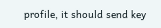profile, it should send key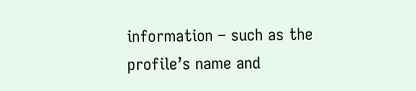information – such as the profile’s name and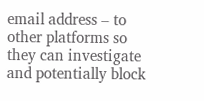email address – to other platforms so they can investigate and potentially block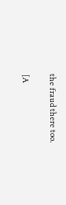the fraud there too.

[A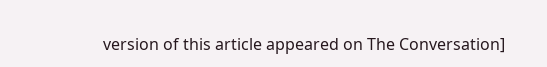version of this article appeared on The Conversation]